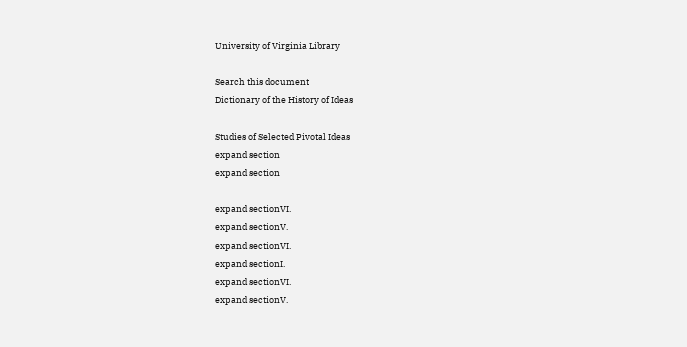University of Virginia Library

Search this document
Dictionary of the History of Ideas

Studies of Selected Pivotal Ideas
expand section
expand section

expand sectionVI.
expand sectionV.
expand sectionVI.
expand sectionI.
expand sectionVI.
expand sectionV.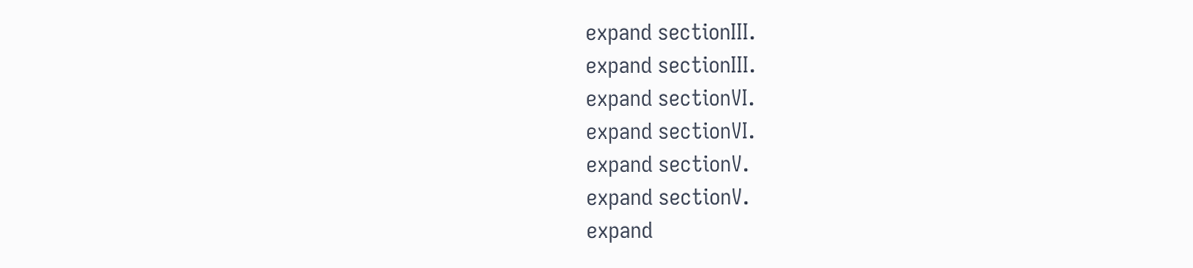expand sectionIII.
expand sectionIII.
expand sectionVI.
expand sectionVI.
expand sectionV.
expand sectionV.
expand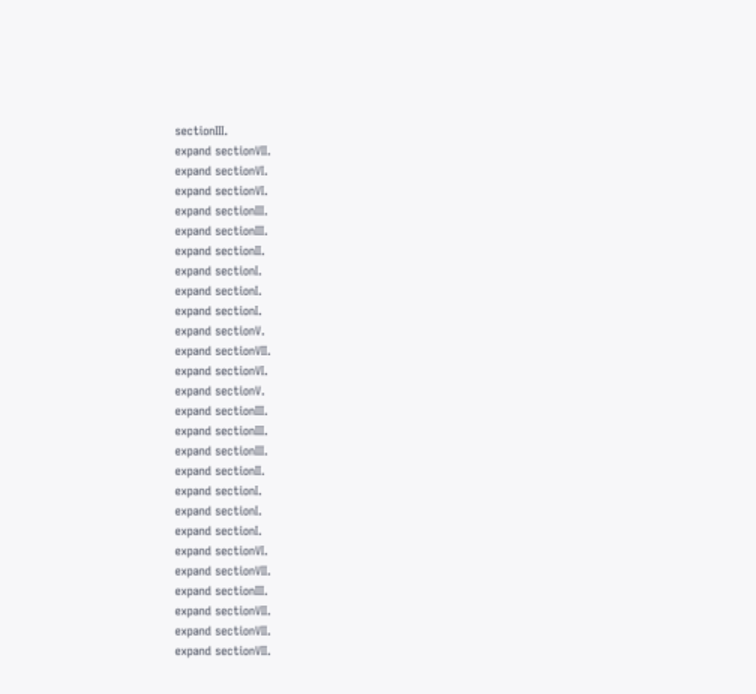sectionIII.
expand sectionVII.
expand sectionVI.
expand sectionVI.
expand sectionIII.
expand sectionIII.
expand sectionII.
expand sectionI.
expand sectionI.
expand sectionI.
expand sectionV.
expand sectionVII.
expand sectionVI.
expand sectionV.
expand sectionIII.
expand sectionIII.
expand sectionIII.
expand sectionII.
expand sectionI.
expand sectionI.
expand sectionI.
expand sectionVI.
expand sectionVII.
expand sectionIII.
expand sectionVII.
expand sectionVII.
expand sectionVII.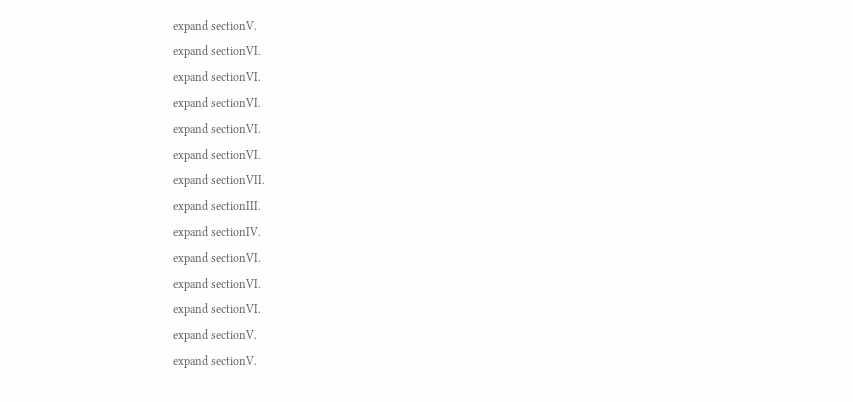expand sectionV.
expand sectionVI.
expand sectionVI.
expand sectionVI.
expand sectionVI.
expand sectionVI.
expand sectionVII.
expand sectionIII.
expand sectionIV.
expand sectionVI.
expand sectionVI.
expand sectionVI.
expand sectionV.
expand sectionV.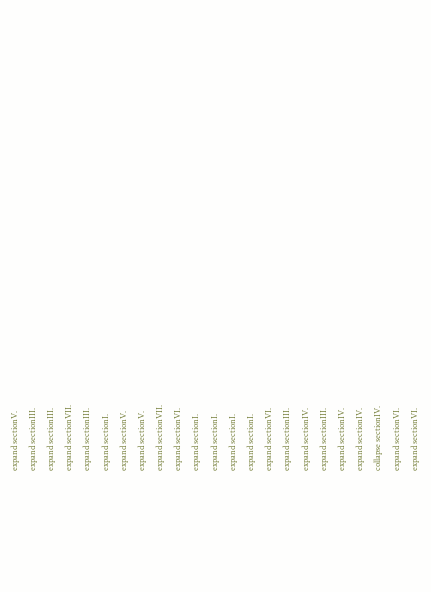expand sectionV.
expand sectionIII.
expand sectionIII.
expand sectionVII.
expand sectionIII.
expand sectionI.
expand sectionV.
expand sectionV.
expand sectionVII.
expand sectionVI.
expand sectionI.
expand sectionI.
expand sectionI.
expand sectionI.
expand sectionVI.
expand sectionIII.
expand sectionIV.
expand sectionIII.
expand sectionIV.
expand sectionIV.
collapse sectionIV.
expand sectionVI.
expand sectionVI.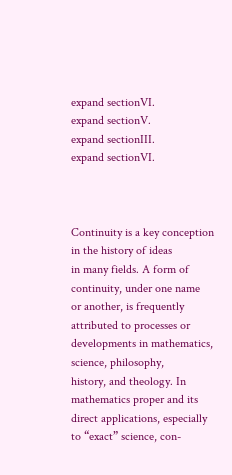expand sectionVI.
expand sectionV.
expand sectionIII.
expand sectionVI.



Continuity is a key conception in the history of ideas
in many fields. A form of continuity, under one name
or another, is frequently attributed to processes or
developments in mathematics, science, philosophy,
history, and theology. In mathematics proper and its
direct applications, especially to “exact” science, con-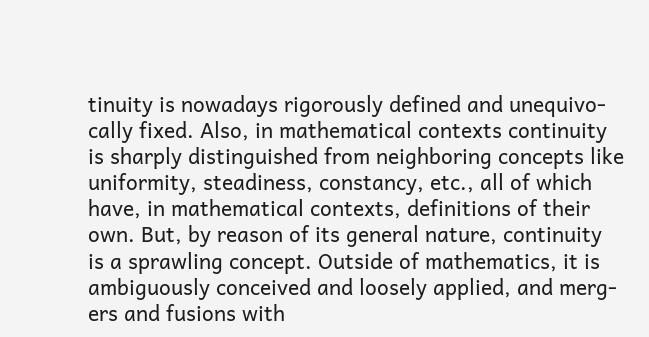tinuity is nowadays rigorously defined and unequivo-
cally fixed. Also, in mathematical contexts continuity
is sharply distinguished from neighboring concepts like
uniformity, steadiness, constancy, etc., all of which
have, in mathematical contexts, definitions of their
own. But, by reason of its general nature, continuity
is a sprawling concept. Outside of mathematics, it is
ambiguously conceived and loosely applied, and merg-
ers and fusions with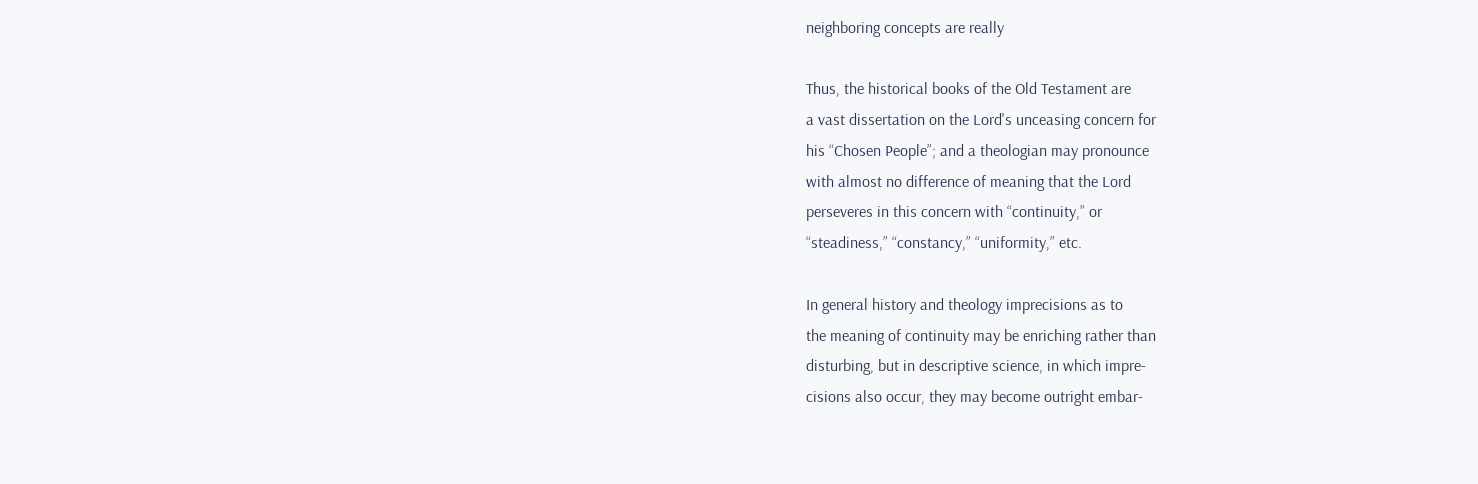neighboring concepts are really

Thus, the historical books of the Old Testament are
a vast dissertation on the Lord's unceasing concern for
his “Chosen People”; and a theologian may pronounce
with almost no difference of meaning that the Lord
perseveres in this concern with “continuity,” or
“steadiness,” “constancy,” “uniformity,” etc.

In general history and theology imprecisions as to
the meaning of continuity may be enriching rather than
disturbing, but in descriptive science, in which impre-
cisions also occur, they may become outright embar-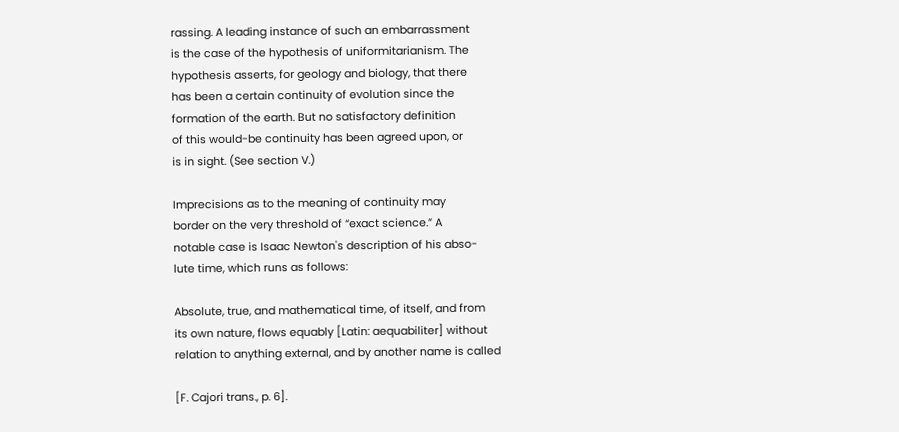rassing. A leading instance of such an embarrassment
is the case of the hypothesis of uniformitarianism. The
hypothesis asserts, for geology and biology, that there
has been a certain continuity of evolution since the
formation of the earth. But no satisfactory definition
of this would-be continuity has been agreed upon, or
is in sight. (See section V.)

Imprecisions as to the meaning of continuity may
border on the very threshold of “exact science.” A
notable case is Isaac Newton's description of his abso-
lute time, which runs as follows:

Absolute, true, and mathematical time, of itself, and from
its own nature, flows equably [Latin: aequabiliter] without
relation to anything external, and by another name is called

[F. Cajori trans., p. 6].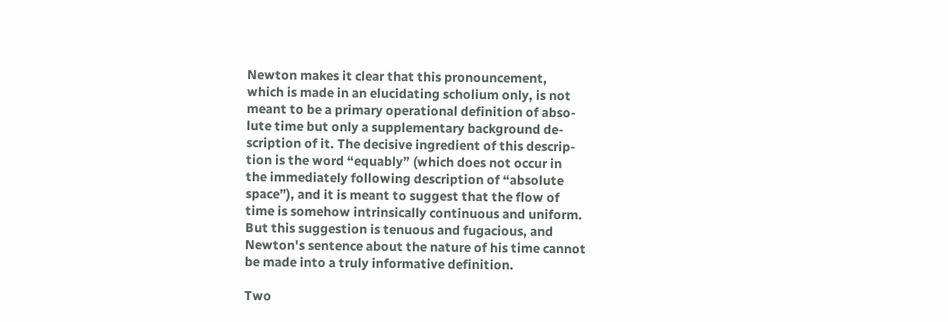Newton makes it clear that this pronouncement,
which is made in an elucidating scholium only, is not
meant to be a primary operational definition of abso-
lute time but only a supplementary background de-
scription of it. The decisive ingredient of this descrip-
tion is the word “equably” (which does not occur in
the immediately following description of “absolute
space”), and it is meant to suggest that the flow of
time is somehow intrinsically continuous and uniform.
But this suggestion is tenuous and fugacious, and
Newton's sentence about the nature of his time cannot
be made into a truly informative definition.

Two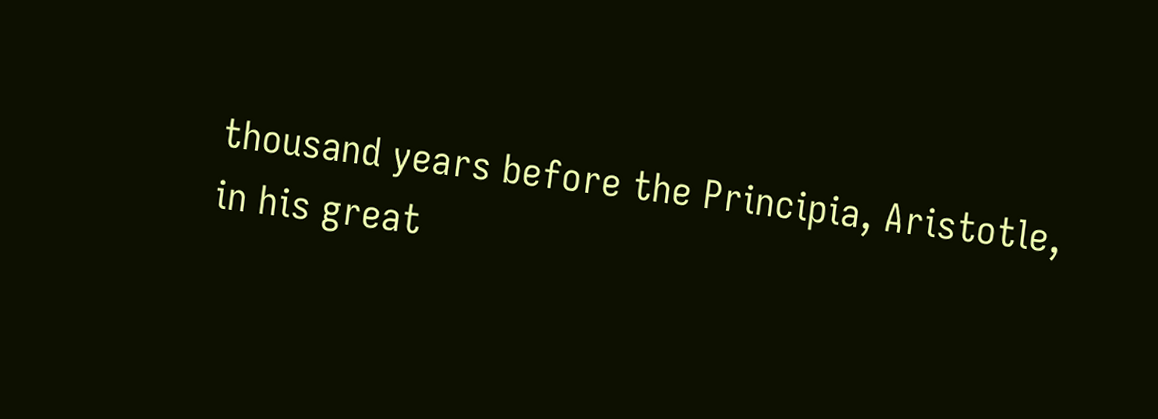thousand years before the Principia, Aristotle,
in his great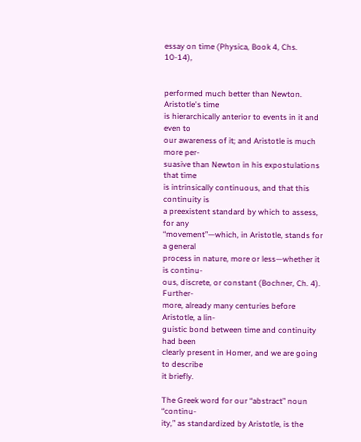essay on time (Physica, Book 4, Chs. 10-14),


performed much better than Newton. Aristotle's time
is hierarchically anterior to events in it and even to
our awareness of it; and Aristotle is much more per-
suasive than Newton in his expostulations that time
is intrinsically continuous, and that this continuity is
a preexistent standard by which to assess, for any
“movement”—which, in Aristotle, stands for a general
process in nature, more or less—whether it is continu-
ous, discrete, or constant (Bochner, Ch. 4). Further-
more, already many centuries before Aristotle, a lin-
guistic bond between time and continuity had been
clearly present in Homer, and we are going to describe
it briefly.

The Greek word for our “abstract” noun “continu-
ity,” as standardized by Aristotle, is the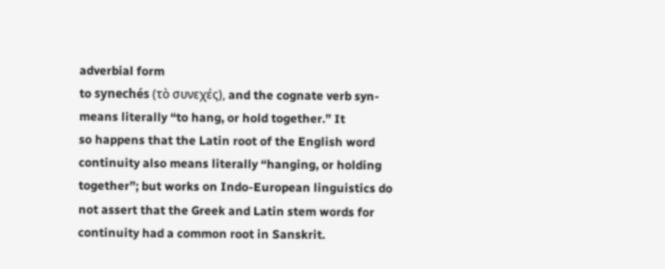adverbial form
to synechés (τὸ συνεχές), and the cognate verb syn-
means literally “to hang, or hold together.” It
so happens that the Latin root of the English word
continuity also means literally “hanging, or holding
together”; but works on Indo-European linguistics do
not assert that the Greek and Latin stem words for
continuity had a common root in Sanskrit.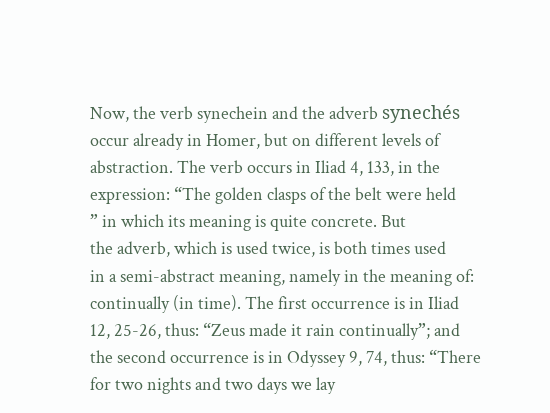Now, the verb synechein and the adverb synechés
occur already in Homer, but on different levels of
abstraction. The verb occurs in Iliad 4, 133, in the
expression: “The golden clasps of the belt were held
” in which its meaning is quite concrete. But
the adverb, which is used twice, is both times used
in a semi-abstract meaning, namely in the meaning of:
continually (in time). The first occurrence is in Iliad
12, 25-26, thus: “Zeus made it rain continually”; and
the second occurrence is in Odyssey 9, 74, thus: “There
for two nights and two days we lay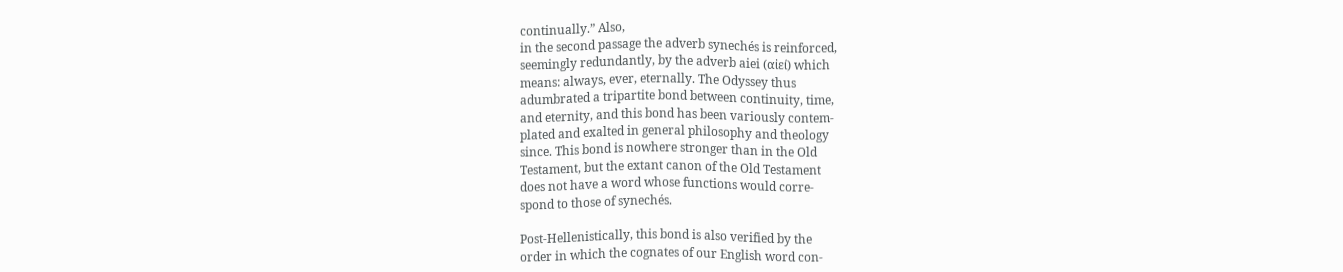continually.” Also,
in the second passage the adverb synechés is reinforced,
seemingly redundantly, by the adverb aiei (αἰεί) which
means: always, ever, eternally. The Odyssey thus
adumbrated a tripartite bond between continuity, time,
and eternity, and this bond has been variously contem-
plated and exalted in general philosophy and theology
since. This bond is nowhere stronger than in the Old
Testament, but the extant canon of the Old Testament
does not have a word whose functions would corre-
spond to those of synechés.

Post-Hellenistically, this bond is also verified by the
order in which the cognates of our English word con-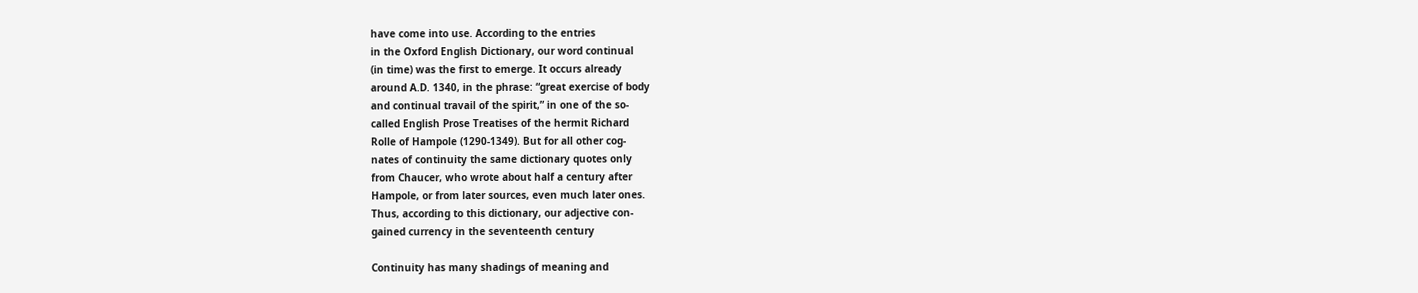have come into use. According to the entries
in the Oxford English Dictionary, our word continual
(in time) was the first to emerge. It occurs already
around A.D. 1340, in the phrase: “great exercise of body
and continual travail of the spirit,” in one of the so-
called English Prose Treatises of the hermit Richard
Rolle of Hampole (1290-1349). But for all other cog-
nates of continuity the same dictionary quotes only
from Chaucer, who wrote about half a century after
Hampole, or from later sources, even much later ones.
Thus, according to this dictionary, our adjective con-
gained currency in the seventeenth century

Continuity has many shadings of meaning and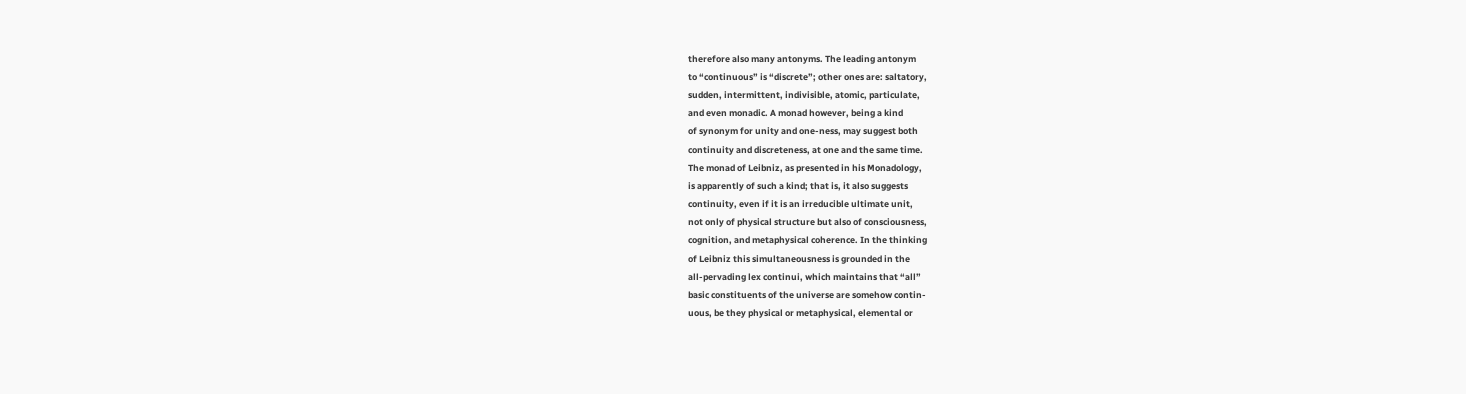therefore also many antonyms. The leading antonym
to “continuous” is “discrete”; other ones are: saltatory,
sudden, intermittent, indivisible, atomic, particulate,
and even monadic. A monad however, being a kind
of synonym for unity and one-ness, may suggest both
continuity and discreteness, at one and the same time.
The monad of Leibniz, as presented in his Monadology,
is apparently of such a kind; that is, it also suggests
continuity, even if it is an irreducible ultimate unit,
not only of physical structure but also of consciousness,
cognition, and metaphysical coherence. In the thinking
of Leibniz this simultaneousness is grounded in the
all-pervading lex continui, which maintains that “all”
basic constituents of the universe are somehow contin-
uous, be they physical or metaphysical, elemental or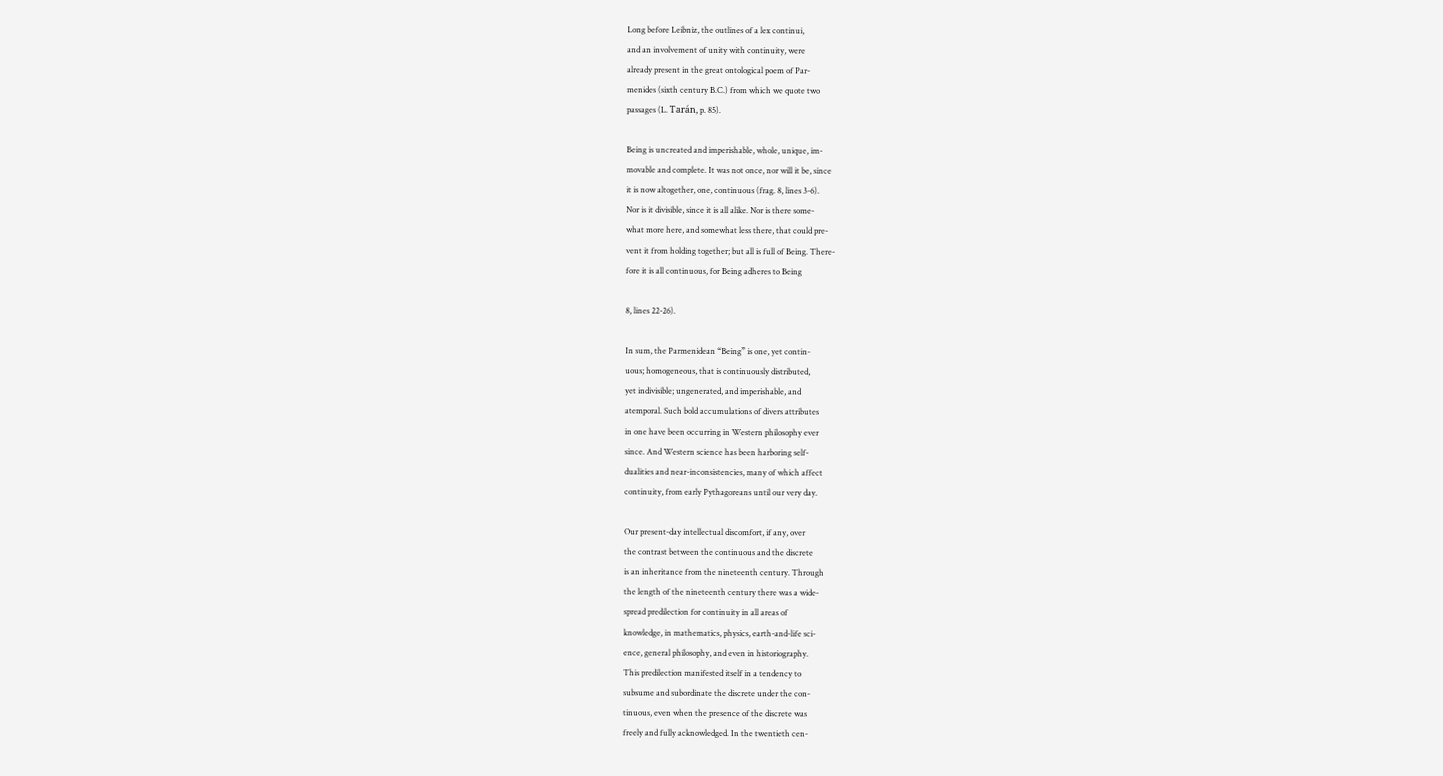Long before Leibniz, the outlines of a lex continui,
and an involvement of unity with continuity, were
already present in the great ontological poem of Par-
menides (sixth century B.C.) from which we quote two
passages (L. Tarán, p. 85).

Being is uncreated and imperishable, whole, unique, im-
movable and complete. It was not once, nor will it be, since
it is now altogether, one, continuous (frag. 8, lines 3-6).
Nor is it divisible, since it is all alike. Nor is there some-
what more here, and somewhat less there, that could pre-
vent it from holding together; but all is full of Being. There-
fore it is all continuous, for Being adheres to Being

8, lines 22-26).

In sum, the Parmenidean “Being” is one, yet contin-
uous; homogeneous, that is continuously distributed,
yet indivisible; ungenerated, and imperishable, and
atemporal. Such bold accumulations of divers attributes
in one have been occurring in Western philosophy ever
since. And Western science has been harboring self-
dualities and near-inconsistencies, many of which affect
continuity, from early Pythagoreans until our very day.

Our present-day intellectual discomfort, if any, over
the contrast between the continuous and the discrete
is an inheritance from the nineteenth century. Through
the length of the nineteenth century there was a wide-
spread predilection for continuity in all areas of
knowledge, in mathematics, physics, earth-and-life sci-
ence, general philosophy, and even in historiography.
This predilection manifested itself in a tendency to
subsume and subordinate the discrete under the con-
tinuous, even when the presence of the discrete was
freely and fully acknowledged. In the twentieth cen-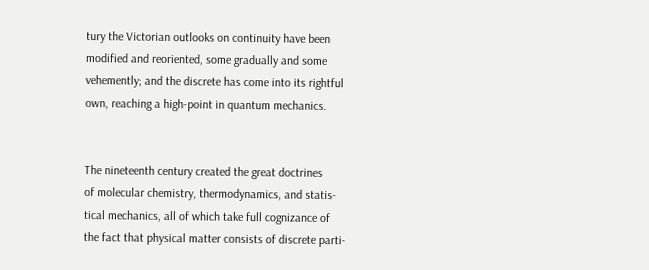tury the Victorian outlooks on continuity have been
modified and reoriented, some gradually and some
vehemently; and the discrete has come into its rightful
own, reaching a high-point in quantum mechanics.


The nineteenth century created the great doctrines
of molecular chemistry, thermodynamics, and statis-
tical mechanics, all of which take full cognizance of
the fact that physical matter consists of discrete parti-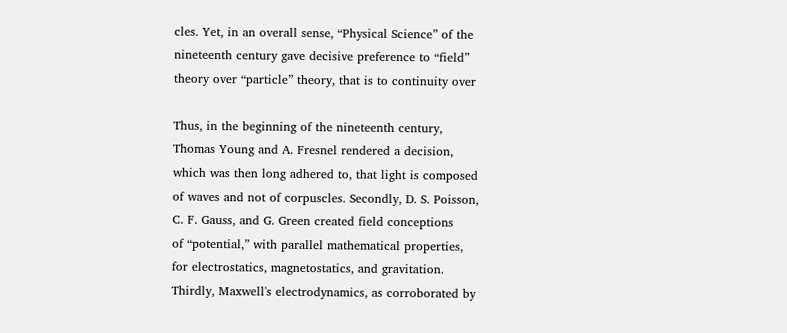cles. Yet, in an overall sense, “Physical Science” of the
nineteenth century gave decisive preference to “field”
theory over “particle” theory, that is to continuity over

Thus, in the beginning of the nineteenth century,
Thomas Young and A. Fresnel rendered a decision,
which was then long adhered to, that light is composed
of waves and not of corpuscles. Secondly, D. S. Poisson,
C. F. Gauss, and G. Green created field conceptions
of “potential,” with parallel mathematical properties,
for electrostatics, magnetostatics, and gravitation.
Thirdly, Maxwell's electrodynamics, as corroborated by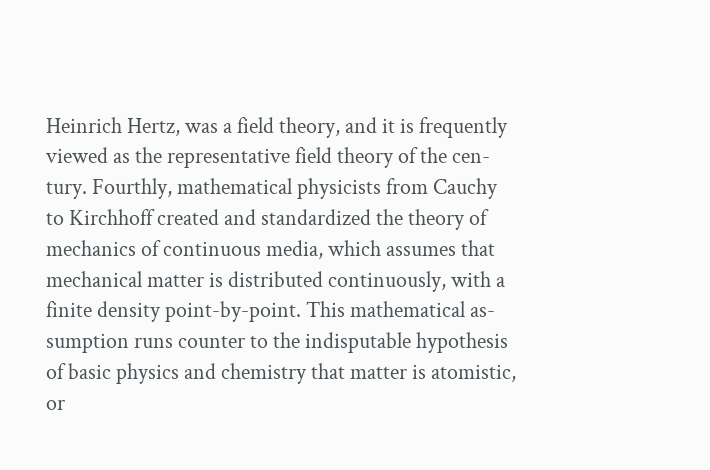Heinrich Hertz, was a field theory, and it is frequently
viewed as the representative field theory of the cen-
tury. Fourthly, mathematical physicists from Cauchy
to Kirchhoff created and standardized the theory of
mechanics of continuous media, which assumes that
mechanical matter is distributed continuously, with a
finite density point-by-point. This mathematical as-
sumption runs counter to the indisputable hypothesis
of basic physics and chemistry that matter is atomistic,
or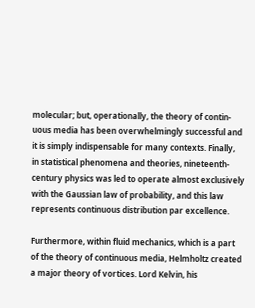molecular; but, operationally, the theory of contin-
uous media has been overwhelmingly successful and
it is simply indispensable for many contexts. Finally,
in statistical phenomena and theories, nineteenth-
century physics was led to operate almost exclusively
with the Gaussian law of probability, and this law
represents continuous distribution par excellence.

Furthermore, within fluid mechanics, which is a part
of the theory of continuous media, Helmholtz created
a major theory of vortices. Lord Kelvin, his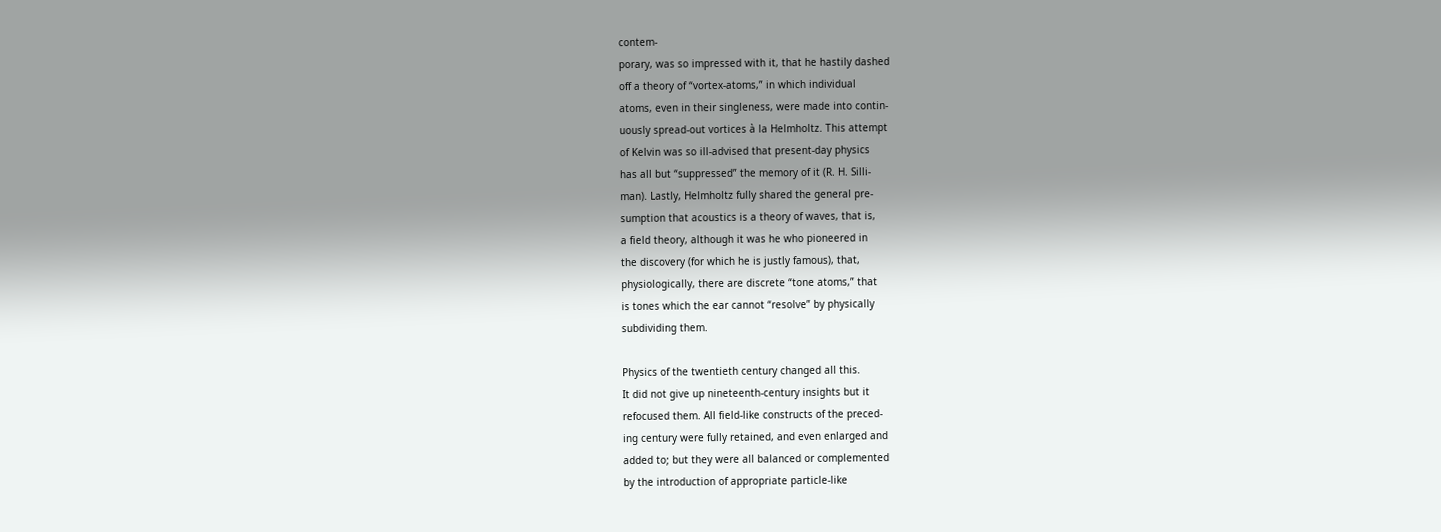contem-
porary, was so impressed with it, that he hastily dashed
off a theory of “vortex-atoms,” in which individual
atoms, even in their singleness, were made into contin-
uously spread-out vortices à la Helmholtz. This attempt
of Kelvin was so ill-advised that present-day physics
has all but “suppressed” the memory of it (R. H. Silli-
man). Lastly, Helmholtz fully shared the general pre-
sumption that acoustics is a theory of waves, that is,
a field theory, although it was he who pioneered in
the discovery (for which he is justly famous), that,
physiologically, there are discrete “tone atoms,” that
is tones which the ear cannot “resolve” by physically
subdividing them.

Physics of the twentieth century changed all this.
It did not give up nineteenth-century insights but it
refocused them. All field-like constructs of the preced-
ing century were fully retained, and even enlarged and
added to; but they were all balanced or complemented
by the introduction of appropriate particle-like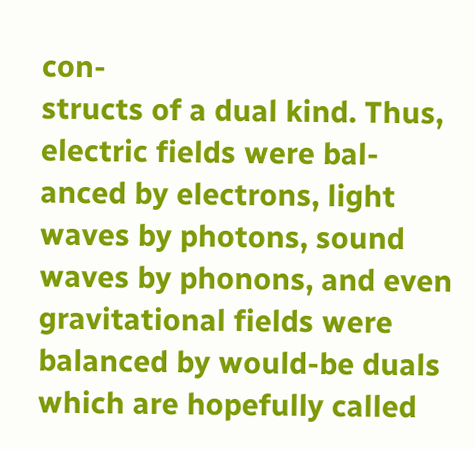con-
structs of a dual kind. Thus, electric fields were bal-
anced by electrons, light waves by photons, sound
waves by phonons, and even gravitational fields were
balanced by would-be duals which are hopefully called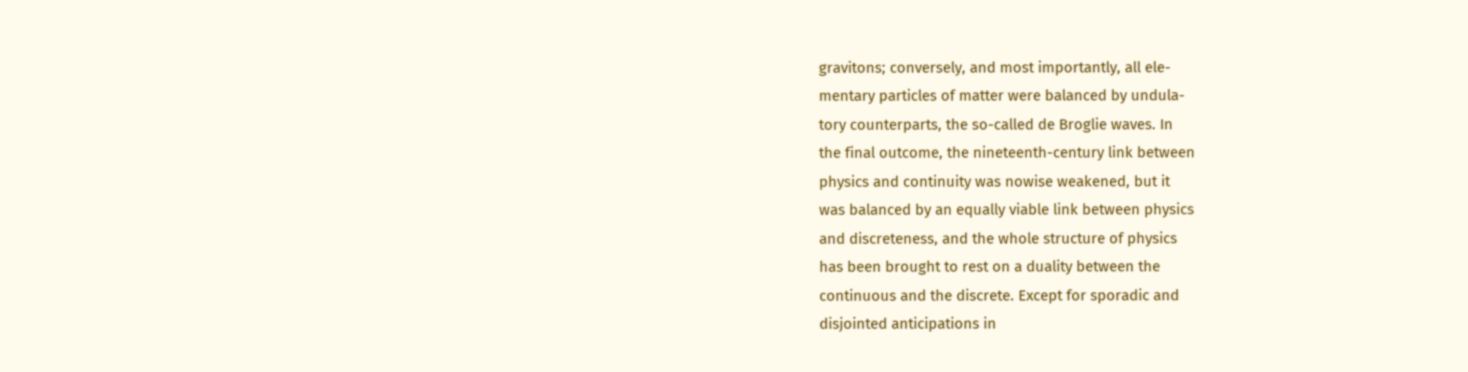gravitons; conversely, and most importantly, all ele-
mentary particles of matter were balanced by undula-
tory counterparts, the so-called de Broglie waves. In
the final outcome, the nineteenth-century link between
physics and continuity was nowise weakened, but it
was balanced by an equally viable link between physics
and discreteness, and the whole structure of physics
has been brought to rest on a duality between the
continuous and the discrete. Except for sporadic and
disjointed anticipations in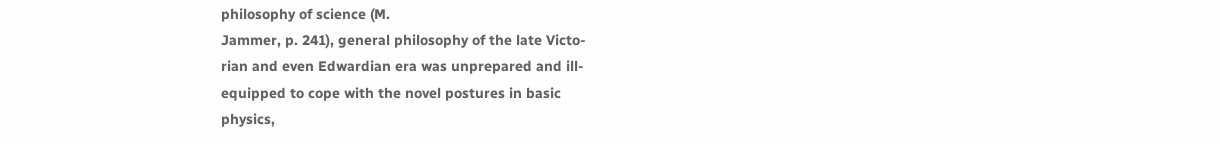philosophy of science (M.
Jammer, p. 241), general philosophy of the late Victo-
rian and even Edwardian era was unprepared and ill-
equipped to cope with the novel postures in basic
physics,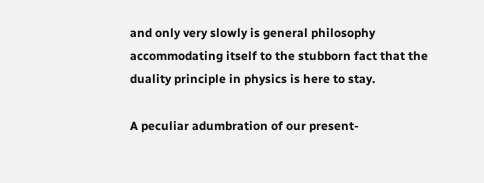and only very slowly is general philosophy
accommodating itself to the stubborn fact that the
duality principle in physics is here to stay.

A peculiar adumbration of our present-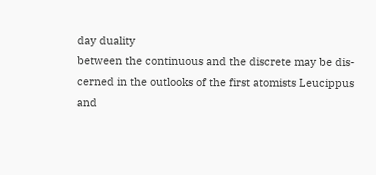day duality
between the continuous and the discrete may be dis-
cerned in the outlooks of the first atomists Leucippus
and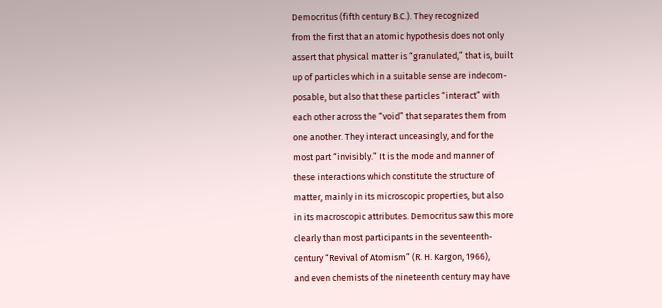Democritus (fifth century B.C.). They recognized
from the first that an atomic hypothesis does not only
assert that physical matter is “granulated,” that is, built
up of particles which in a suitable sense are indecom-
posable, but also that these particles “interact” with
each other across the “void” that separates them from
one another. They interact unceasingly, and for the
most part “invisibly.” It is the mode and manner of
these interactions which constitute the structure of
matter, mainly in its microscopic properties, but also
in its macroscopic attributes. Democritus saw this more
clearly than most participants in the seventeenth-
century “Revival of Atomism” (R. H. Kargon, 1966),
and even chemists of the nineteenth century may have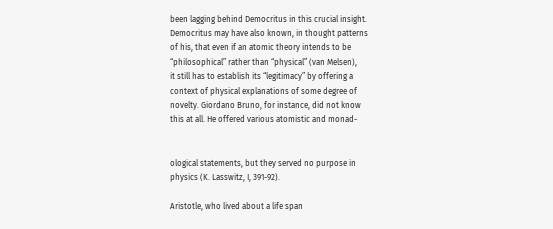been lagging behind Democritus in this crucial insight.
Democritus may have also known, in thought patterns
of his, that even if an atomic theory intends to be
“philosophical” rather than “physical” (van Melsen),
it still has to establish its “legitimacy” by offering a
context of physical explanations of some degree of
novelty. Giordano Bruno, for instance, did not know
this at all. He offered various atomistic and monad-


ological statements, but they served no purpose in
physics (K. Lasswitz, I, 391-92).

Aristotle, who lived about a life span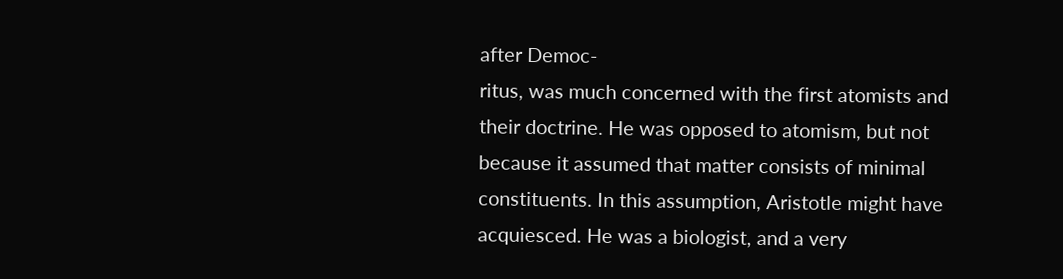after Democ-
ritus, was much concerned with the first atomists and
their doctrine. He was opposed to atomism, but not
because it assumed that matter consists of minimal
constituents. In this assumption, Aristotle might have
acquiesced. He was a biologist, and a very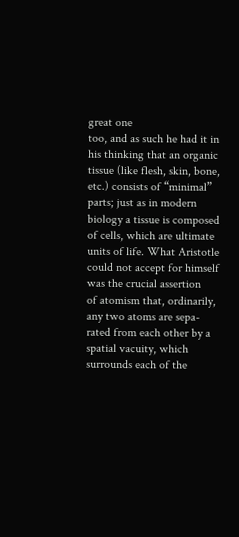great one
too, and as such he had it in his thinking that an organic
tissue (like flesh, skin, bone, etc.) consists of “minimal”
parts; just as in modern biology a tissue is composed
of cells, which are ultimate units of life. What Aristotle
could not accept for himself was the crucial assertion
of atomism that, ordinarily, any two atoms are sepa-
rated from each other by a spatial vacuity, which
surrounds each of the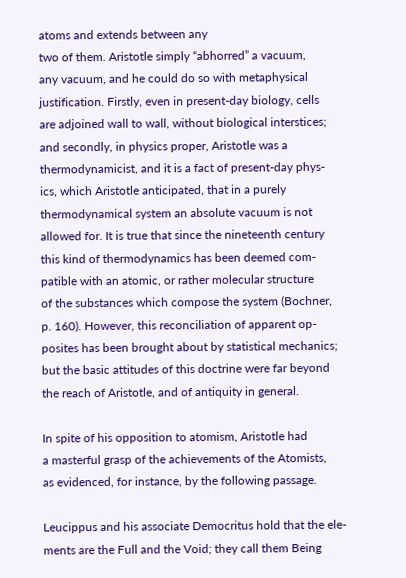atoms and extends between any
two of them. Aristotle simply “abhorred” a vacuum,
any vacuum, and he could do so with metaphysical
justification. Firstly, even in present-day biology, cells
are adjoined wall to wall, without biological interstices;
and secondly, in physics proper, Aristotle was a
thermodynamicist, and it is a fact of present-day phys-
ics, which Aristotle anticipated, that in a purely
thermodynamical system an absolute vacuum is not
allowed for. It is true that since the nineteenth century
this kind of thermodynamics has been deemed com-
patible with an atomic, or rather molecular structure
of the substances which compose the system (Bochner,
p. 160). However, this reconciliation of apparent op-
posites has been brought about by statistical mechanics;
but the basic attitudes of this doctrine were far beyond
the reach of Aristotle, and of antiquity in general.

In spite of his opposition to atomism, Aristotle had
a masterful grasp of the achievements of the Atomists,
as evidenced, for instance, by the following passage.

Leucippus and his associate Democritus hold that the ele-
ments are the Full and the Void; they call them Being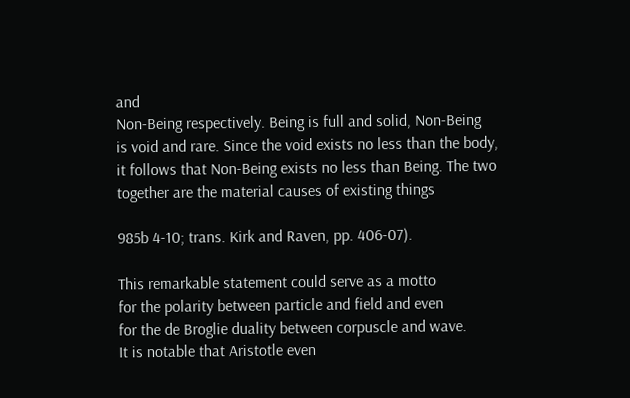and
Non-Being respectively. Being is full and solid, Non-Being
is void and rare. Since the void exists no less than the body,
it follows that Non-Being exists no less than Being. The two
together are the material causes of existing things

985b 4-10; trans. Kirk and Raven, pp. 406-07).

This remarkable statement could serve as a motto
for the polarity between particle and field and even
for the de Broglie duality between corpuscle and wave.
It is notable that Aristotle even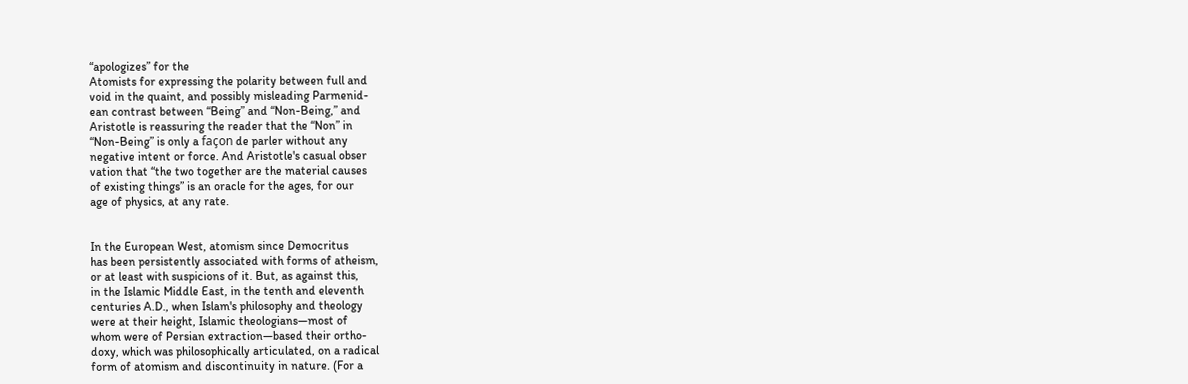“apologizes” for the
Atomists for expressing the polarity between full and
void in the quaint, and possibly misleading Parmenid-
ean contrast between “Being” and “Non-Being,” and
Aristotle is reassuring the reader that the “Non” in
“Non-Being” is only a façon de parler without any
negative intent or force. And Aristotle's casual obser
vation that “the two together are the material causes
of existing things” is an oracle for the ages, for our
age of physics, at any rate.


In the European West, atomism since Democritus
has been persistently associated with forms of atheism,
or at least with suspicions of it. But, as against this,
in the Islamic Middle East, in the tenth and eleventh
centuries A.D., when Islam's philosophy and theology
were at their height, Islamic theologians—most of
whom were of Persian extraction—based their ortho-
doxy, which was philosophically articulated, on a radical
form of atomism and discontinuity in nature. (For a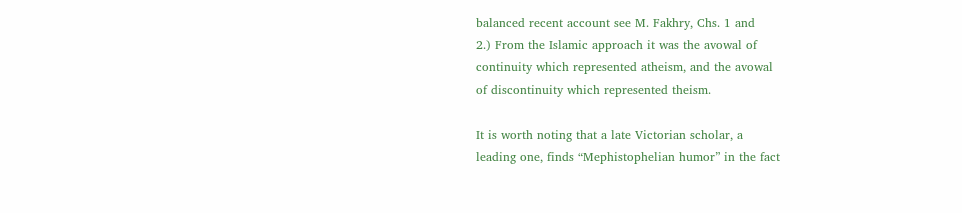balanced recent account see M. Fakhry, Chs. 1 and
2.) From the Islamic approach it was the avowal of
continuity which represented atheism, and the avowal
of discontinuity which represented theism.

It is worth noting that a late Victorian scholar, a
leading one, finds “Mephistophelian humor” in the fact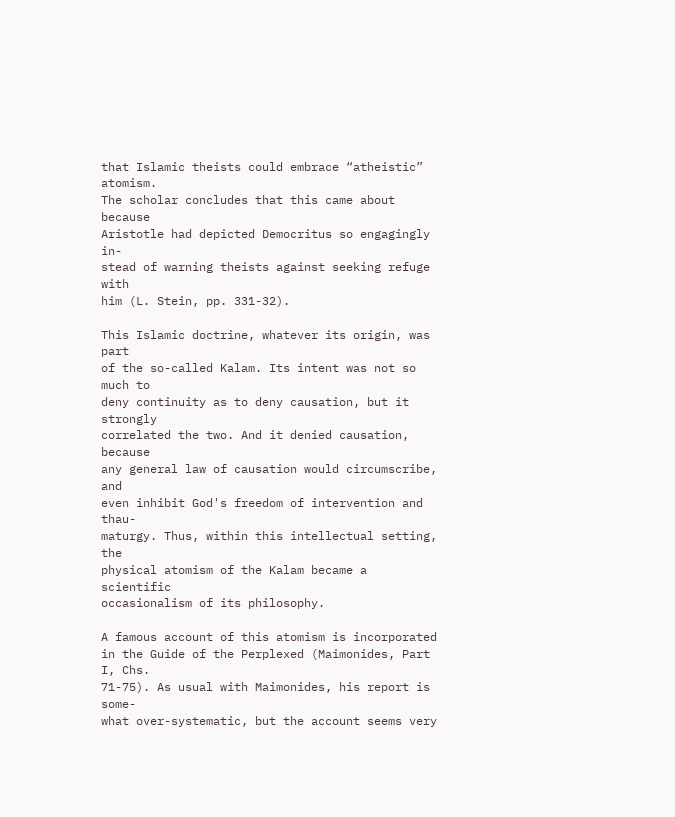that Islamic theists could embrace “atheistic” atomism.
The scholar concludes that this came about because
Aristotle had depicted Democritus so engagingly in-
stead of warning theists against seeking refuge with
him (L. Stein, pp. 331-32).

This Islamic doctrine, whatever its origin, was part
of the so-called Kalam. Its intent was not so much to
deny continuity as to deny causation, but it strongly
correlated the two. And it denied causation, because
any general law of causation would circumscribe, and
even inhibit God's freedom of intervention and thau-
maturgy. Thus, within this intellectual setting, the
physical atomism of the Kalam became a scientific
occasionalism of its philosophy.

A famous account of this atomism is incorporated
in the Guide of the Perplexed (Maimonides, Part I, Chs.
71-75). As usual with Maimonides, his report is some-
what over-systematic, but the account seems very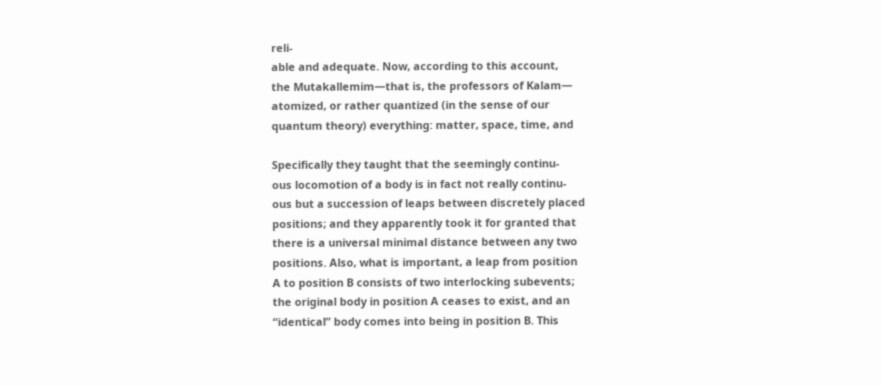reli-
able and adequate. Now, according to this account,
the Mutakallemim—that is, the professors of Kalam—
atomized, or rather quantized (in the sense of our
quantum theory) everything: matter, space, time, and

Specifically they taught that the seemingly continu-
ous locomotion of a body is in fact not really continu-
ous but a succession of leaps between discretely placed
positions; and they apparently took it for granted that
there is a universal minimal distance between any two
positions. Also, what is important, a leap from position
A to position B consists of two interlocking subevents;
the original body in position A ceases to exist, and an
“identical” body comes into being in position B. This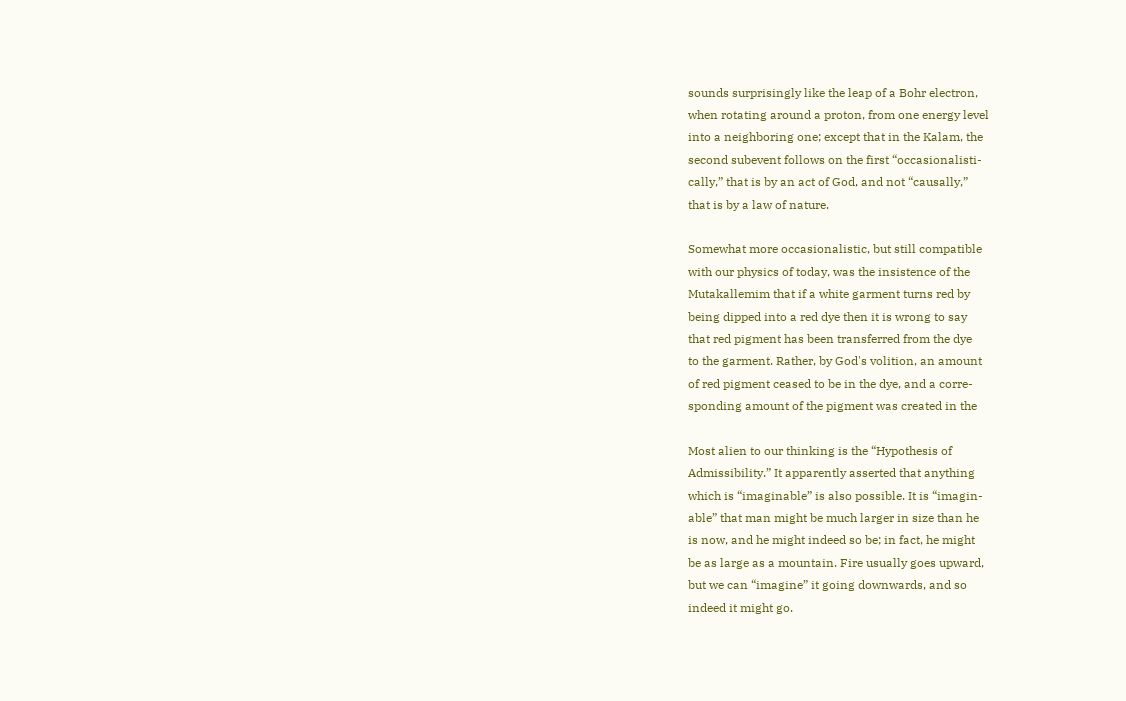sounds surprisingly like the leap of a Bohr electron,
when rotating around a proton, from one energy level
into a neighboring one; except that in the Kalam, the
second subevent follows on the first “occasionalisti-
cally,” that is by an act of God, and not “causally,”
that is by a law of nature.

Somewhat more occasionalistic, but still compatible
with our physics of today, was the insistence of the
Mutakallemim that if a white garment turns red by
being dipped into a red dye then it is wrong to say
that red pigment has been transferred from the dye
to the garment. Rather, by God's volition, an amount
of red pigment ceased to be in the dye, and a corre-
sponding amount of the pigment was created in the

Most alien to our thinking is the “Hypothesis of
Admissibility.” It apparently asserted that anything
which is “imaginable” is also possible. It is “imagin-
able” that man might be much larger in size than he
is now, and he might indeed so be; in fact, he might
be as large as a mountain. Fire usually goes upward,
but we can “imagine” it going downwards, and so
indeed it might go.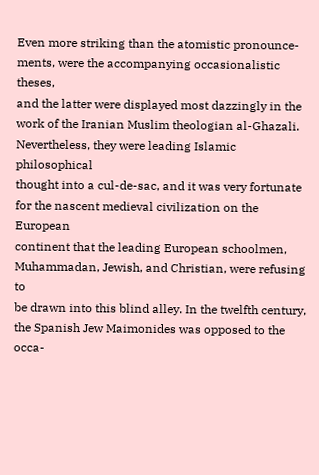Even more striking than the atomistic pronounce-
ments, were the accompanying occasionalistic theses,
and the latter were displayed most dazzingly in the
work of the Iranian Muslim theologian al-Ghazali.
Nevertheless, they were leading Islamic philosophical
thought into a cul-de-sac, and it was very fortunate
for the nascent medieval civilization on the European
continent that the leading European schoolmen,
Muhammadan, Jewish, and Christian, were refusing to
be drawn into this blind alley. In the twelfth century,
the Spanish Jew Maimonides was opposed to the occa-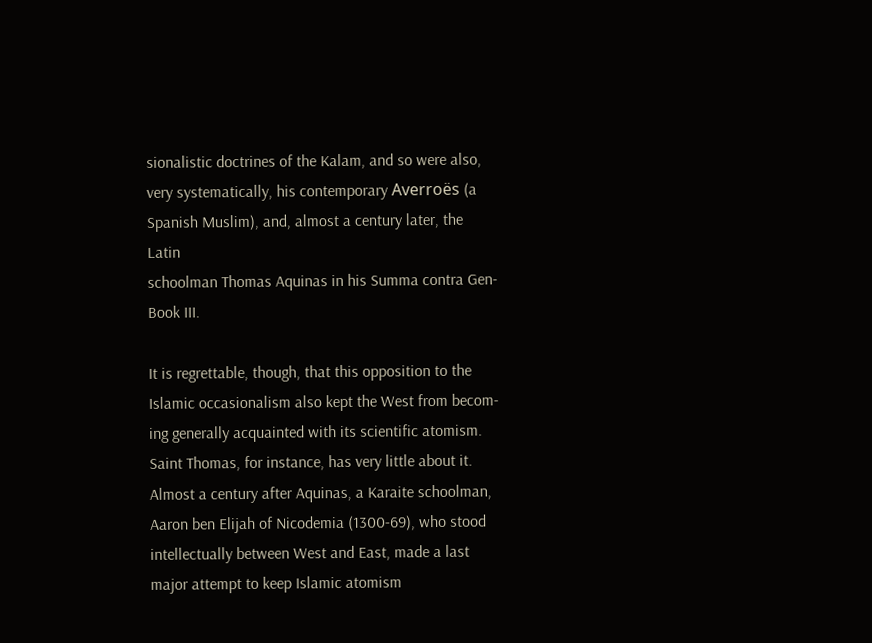sionalistic doctrines of the Kalam, and so were also,
very systematically, his contemporary Averroës (a
Spanish Muslim), and, almost a century later, the Latin
schoolman Thomas Aquinas in his Summa contra Gen-
Book III.

It is regrettable, though, that this opposition to the
Islamic occasionalism also kept the West from becom-
ing generally acquainted with its scientific atomism.
Saint Thomas, for instance, has very little about it.
Almost a century after Aquinas, a Karaite schoolman,
Aaron ben Elijah of Nicodemia (1300-69), who stood
intellectually between West and East, made a last
major attempt to keep Islamic atomism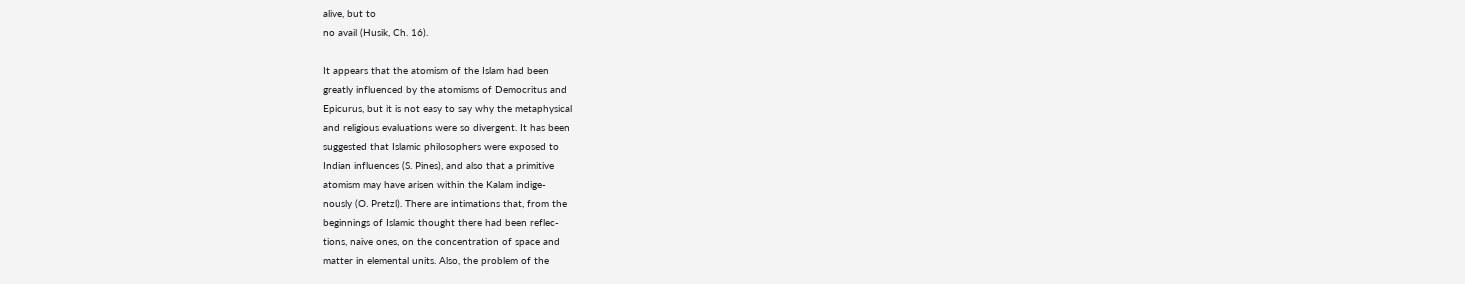alive, but to
no avail (Husik, Ch. 16).

It appears that the atomism of the Islam had been
greatly influenced by the atomisms of Democritus and
Epicurus, but it is not easy to say why the metaphysical
and religious evaluations were so divergent. It has been
suggested that Islamic philosophers were exposed to
Indian influences (S. Pines), and also that a primitive
atomism may have arisen within the Kalam indige-
nously (O. Pretzl). There are intimations that, from the
beginnings of Islamic thought there had been reflec-
tions, naive ones, on the concentration of space and
matter in elemental units. Also, the problem of the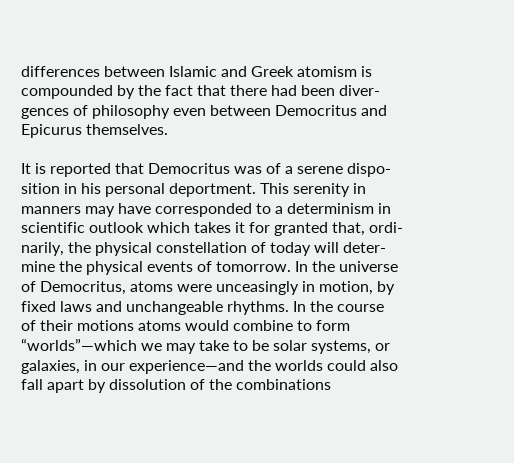differences between Islamic and Greek atomism is
compounded by the fact that there had been diver-
gences of philosophy even between Democritus and
Epicurus themselves.

It is reported that Democritus was of a serene dispo-
sition in his personal deportment. This serenity in
manners may have corresponded to a determinism in
scientific outlook which takes it for granted that, ordi-
narily, the physical constellation of today will deter-
mine the physical events of tomorrow. In the universe
of Democritus, atoms were unceasingly in motion, by
fixed laws and unchangeable rhythms. In the course
of their motions atoms would combine to form
“worlds”—which we may take to be solar systems, or
galaxies, in our experience—and the worlds could also
fall apart by dissolution of the combinations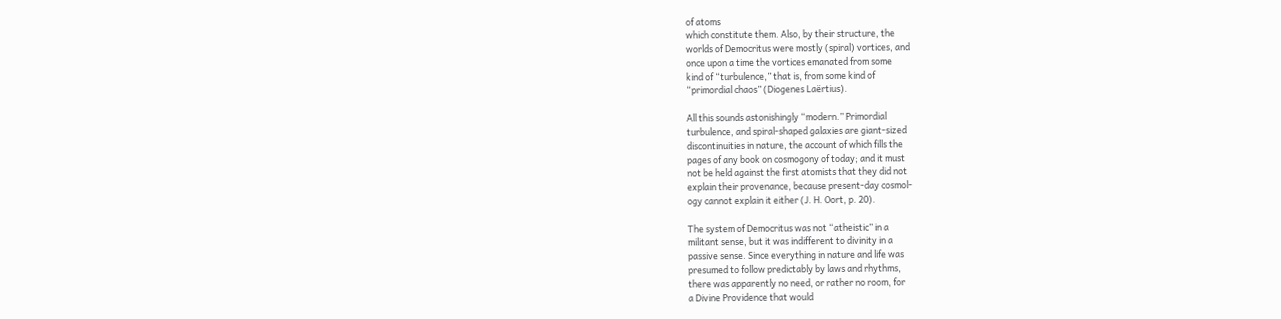of atoms
which constitute them. Also, by their structure, the
worlds of Democritus were mostly (spiral) vortices, and
once upon a time the vortices emanated from some
kind of “turbulence,” that is, from some kind of
“primordial chaos” (Diogenes Laërtius).

All this sounds astonishingly “modern.” Primordial
turbulence, and spiral-shaped galaxies are giant-sized
discontinuities in nature, the account of which fills the
pages of any book on cosmogony of today; and it must
not be held against the first atomists that they did not
explain their provenance, because present-day cosmol-
ogy cannot explain it either (J. H. Oort, p. 20).

The system of Democritus was not “atheistic” in a
militant sense, but it was indifferent to divinity in a
passive sense. Since everything in nature and life was
presumed to follow predictably by laws and rhythms,
there was apparently no need, or rather no room, for
a Divine Providence that would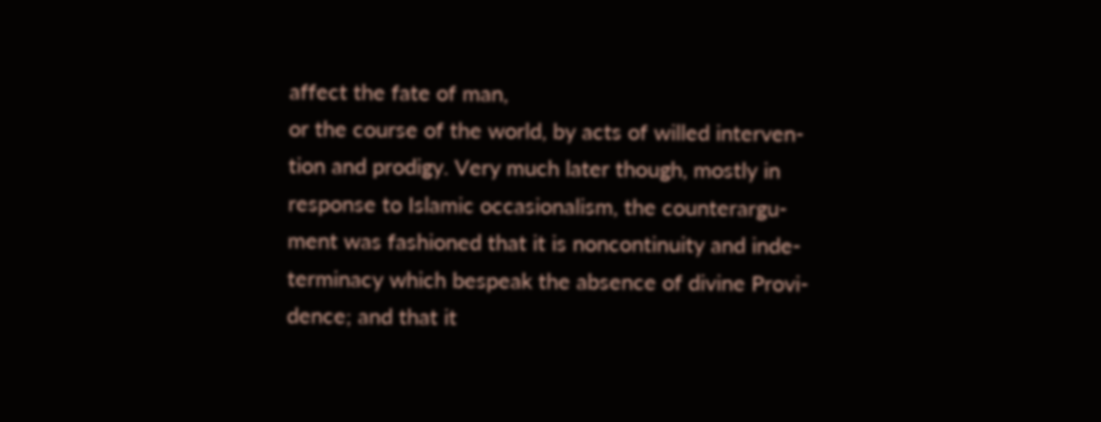affect the fate of man,
or the course of the world, by acts of willed interven-
tion and prodigy. Very much later though, mostly in
response to Islamic occasionalism, the counterargu-
ment was fashioned that it is noncontinuity and inde-
terminacy which bespeak the absence of divine Provi-
dence; and that it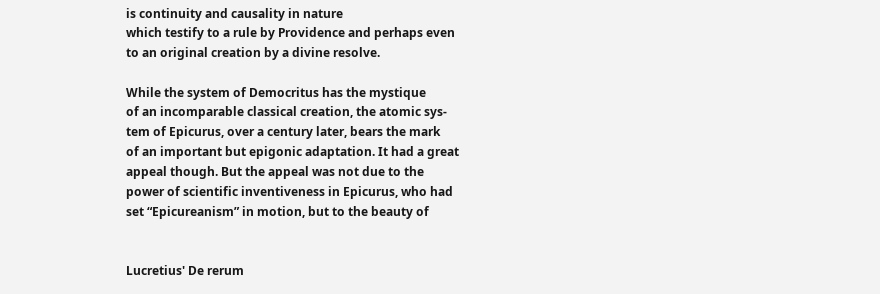is continuity and causality in nature
which testify to a rule by Providence and perhaps even
to an original creation by a divine resolve.

While the system of Democritus has the mystique
of an incomparable classical creation, the atomic sys-
tem of Epicurus, over a century later, bears the mark
of an important but epigonic adaptation. It had a great
appeal though. But the appeal was not due to the
power of scientific inventiveness in Epicurus, who had
set “Epicureanism” in motion, but to the beauty of


Lucretius' De rerum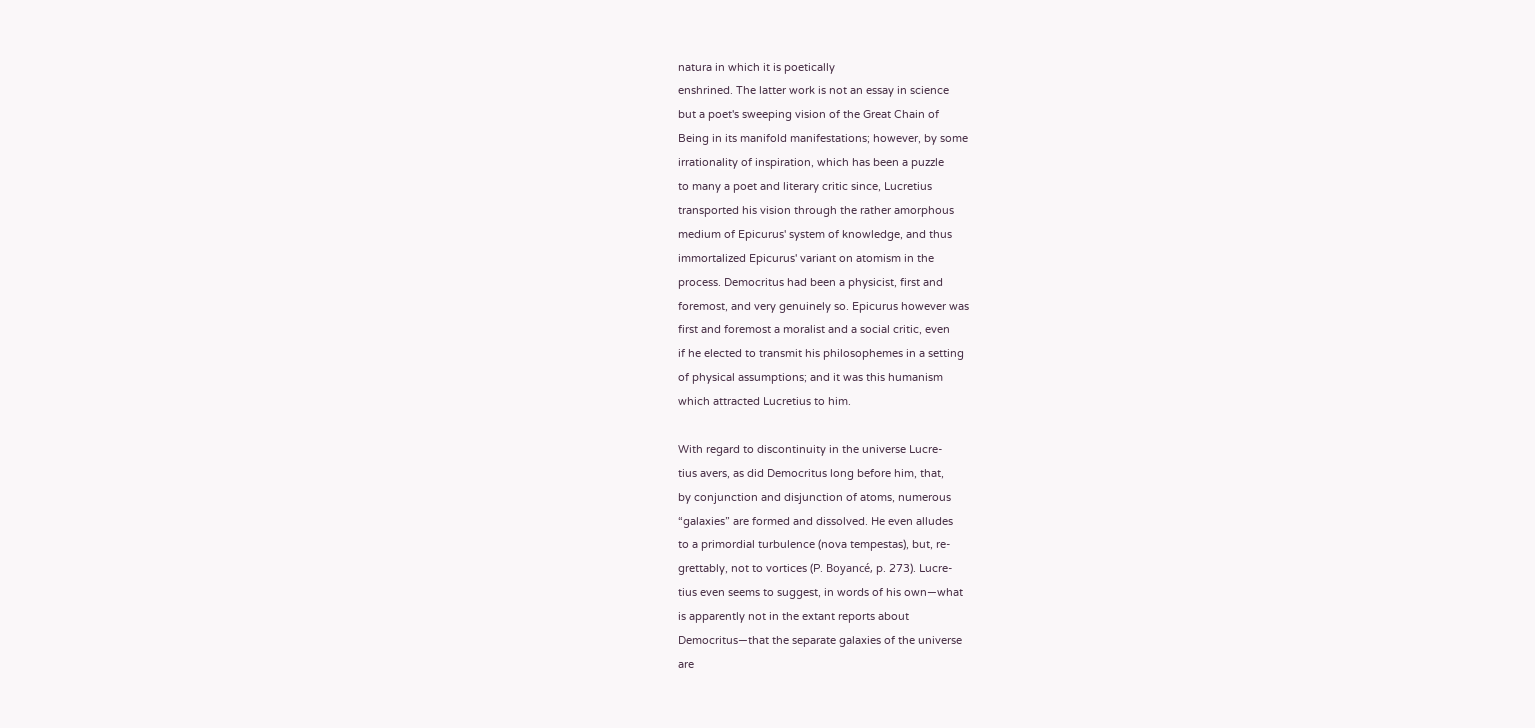natura in which it is poetically
enshrined. The latter work is not an essay in science
but a poet's sweeping vision of the Great Chain of
Being in its manifold manifestations; however, by some
irrationality of inspiration, which has been a puzzle
to many a poet and literary critic since, Lucretius
transported his vision through the rather amorphous
medium of Epicurus' system of knowledge, and thus
immortalized Epicurus' variant on atomism in the
process. Democritus had been a physicist, first and
foremost, and very genuinely so. Epicurus however was
first and foremost a moralist and a social critic, even
if he elected to transmit his philosophemes in a setting
of physical assumptions; and it was this humanism
which attracted Lucretius to him.

With regard to discontinuity in the universe Lucre-
tius avers, as did Democritus long before him, that,
by conjunction and disjunction of atoms, numerous
“galaxies” are formed and dissolved. He even alludes
to a primordial turbulence (nova tempestas), but, re-
grettably, not to vortices (P. Boyancé, p. 273). Lucre-
tius even seems to suggest, in words of his own—what
is apparently not in the extant reports about
Democritus—that the separate galaxies of the universe
are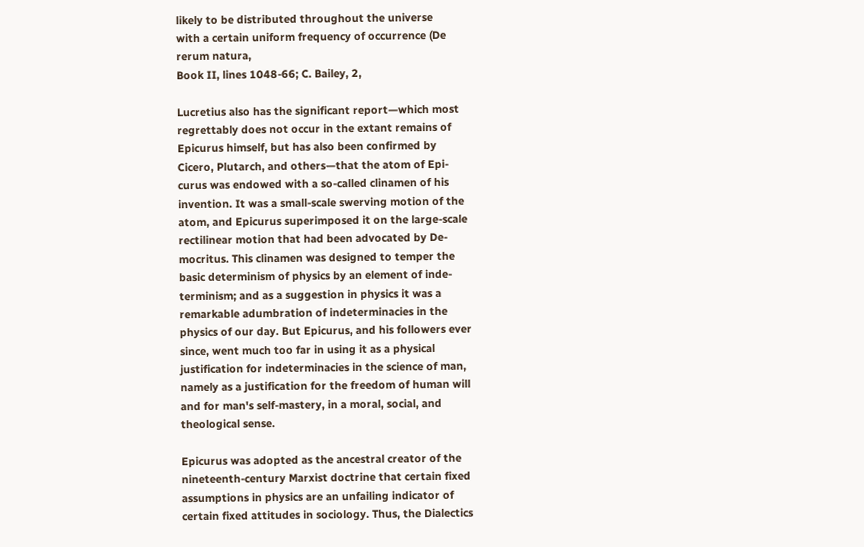likely to be distributed throughout the universe
with a certain uniform frequency of occurrence (De
rerum natura,
Book II, lines 1048-66; C. Bailey, 2,

Lucretius also has the significant report—which most
regrettably does not occur in the extant remains of
Epicurus himself, but has also been confirmed by
Cicero, Plutarch, and others—that the atom of Epi-
curus was endowed with a so-called clinamen of his
invention. It was a small-scale swerving motion of the
atom, and Epicurus superimposed it on the large-scale
rectilinear motion that had been advocated by De-
mocritus. This clinamen was designed to temper the
basic determinism of physics by an element of inde-
terminism; and as a suggestion in physics it was a
remarkable adumbration of indeterminacies in the
physics of our day. But Epicurus, and his followers ever
since, went much too far in using it as a physical
justification for indeterminacies in the science of man,
namely as a justification for the freedom of human will
and for man's self-mastery, in a moral, social, and
theological sense.

Epicurus was adopted as the ancestral creator of the
nineteenth-century Marxist doctrine that certain fixed
assumptions in physics are an unfailing indicator of
certain fixed attitudes in sociology. Thus, the Dialectics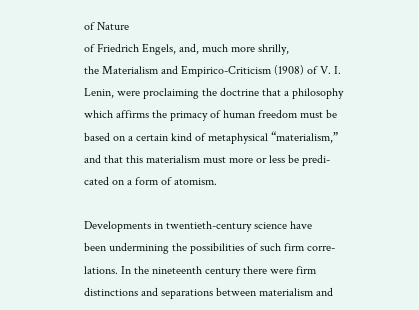of Nature
of Friedrich Engels, and, much more shrilly,
the Materialism and Empirico-Criticism (1908) of V. I.
Lenin, were proclaiming the doctrine that a philosophy
which affirms the primacy of human freedom must be
based on a certain kind of metaphysical “materialism,”
and that this materialism must more or less be predi-
cated on a form of atomism.

Developments in twentieth-century science have
been undermining the possibilities of such firm corre-
lations. In the nineteenth century there were firm
distinctions and separations between materialism and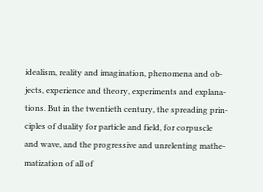idealism, reality and imagination, phenomena and ob-
jects, experience and theory, experiments and explana-
tions. But in the twentieth century, the spreading prin-
ciples of duality for particle and field, for corpuscle
and wave, and the progressive and unrelenting mathe-
matization of all of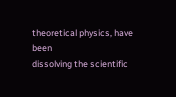theoretical physics, have been
dissolving the scientific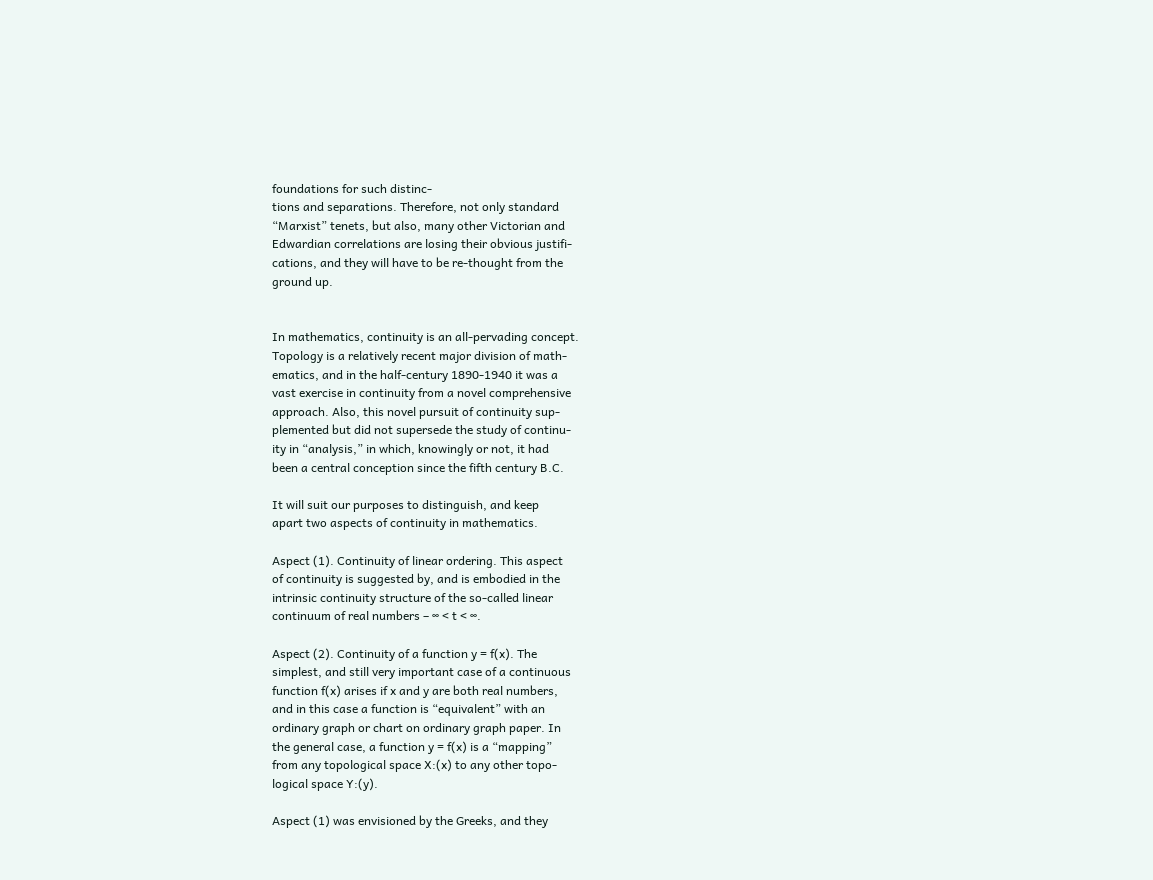foundations for such distinc-
tions and separations. Therefore, not only standard
“Marxist” tenets, but also, many other Victorian and
Edwardian correlations are losing their obvious justifi-
cations, and they will have to be re-thought from the
ground up.


In mathematics, continuity is an all-pervading concept.
Topology is a relatively recent major division of math-
ematics, and in the half-century 1890-1940 it was a
vast exercise in continuity from a novel comprehensive
approach. Also, this novel pursuit of continuity sup-
plemented but did not supersede the study of continu-
ity in “analysis,” in which, knowingly or not, it had
been a central conception since the fifth century B.C.

It will suit our purposes to distinguish, and keep
apart two aspects of continuity in mathematics.

Aspect (1). Continuity of linear ordering. This aspect
of continuity is suggested by, and is embodied in the
intrinsic continuity structure of the so-called linear
continuum of real numbers – ∞ < t < ∞.

Aspect (2). Continuity of a function y = f(x). The
simplest, and still very important case of a continuous
function f(x) arises if x and y are both real numbers,
and in this case a function is “equivalent” with an
ordinary graph or chart on ordinary graph paper. In
the general case, a function y = f(x) is a “mapping”
from any topological space X:(x) to any other topo-
logical space Y:(y).

Aspect (1) was envisioned by the Greeks, and they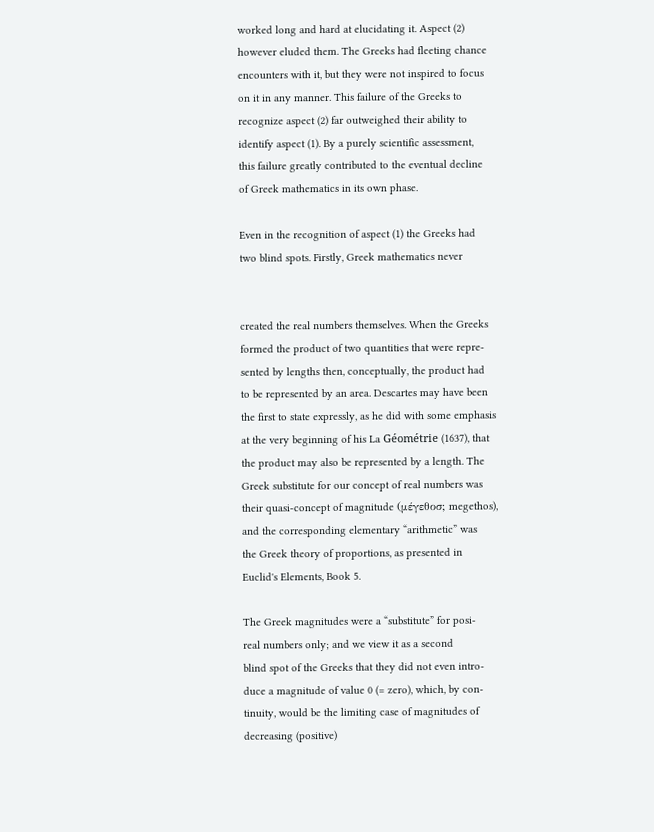worked long and hard at elucidating it. Aspect (2)
however eluded them. The Greeks had fleeting chance
encounters with it, but they were not inspired to focus
on it in any manner. This failure of the Greeks to
recognize aspect (2) far outweighed their ability to
identify aspect (1). By a purely scientific assessment,
this failure greatly contributed to the eventual decline
of Greek mathematics in its own phase.

Even in the recognition of aspect (1) the Greeks had
two blind spots. Firstly, Greek mathematics never


created the real numbers themselves. When the Greeks
formed the product of two quantities that were repre-
sented by lengths then, conceptually, the product had
to be represented by an area. Descartes may have been
the first to state expressly, as he did with some emphasis
at the very beginning of his La Géométrie (1637), that
the product may also be represented by a length. The
Greek substitute for our concept of real numbers was
their quasi-concept of magnitude (μέγεθοσ; megethos),
and the corresponding elementary “arithmetic” was
the Greek theory of proportions, as presented in
Euclid's Elements, Book 5.

The Greek magnitudes were a “substitute” for posi-
real numbers only; and we view it as a second
blind spot of the Greeks that they did not even intro-
duce a magnitude of value 0 (= zero), which, by con-
tinuity, would be the limiting case of magnitudes of
decreasing (positive)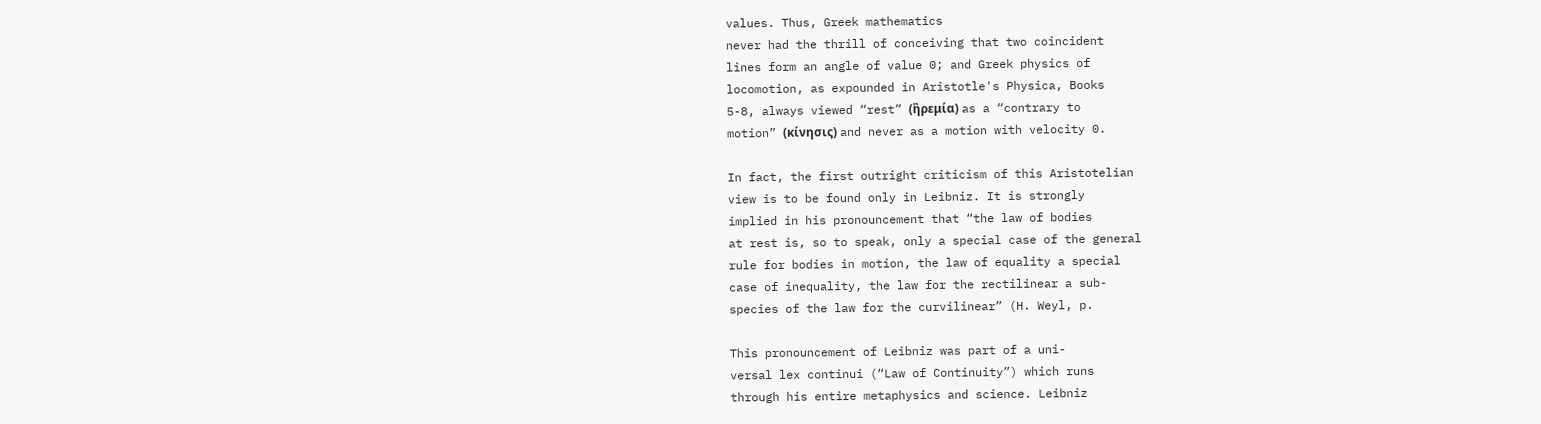values. Thus, Greek mathematics
never had the thrill of conceiving that two coincident
lines form an angle of value 0; and Greek physics of
locomotion, as expounded in Aristotle's Physica, Books
5-8, always viewed “rest” (ἢρεμία) as a “contrary to
motion” (κίνησις) and never as a motion with velocity 0.

In fact, the first outright criticism of this Aristotelian
view is to be found only in Leibniz. It is strongly
implied in his pronouncement that “the law of bodies
at rest is, so to speak, only a special case of the general
rule for bodies in motion, the law of equality a special
case of inequality, the law for the rectilinear a sub-
species of the law for the curvilinear” (H. Weyl, p.

This pronouncement of Leibniz was part of a uni-
versal lex continui (“Law of Continuity”) which runs
through his entire metaphysics and science. Leibniz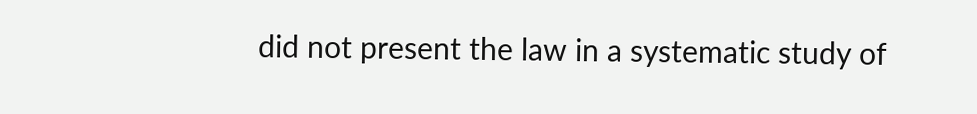did not present the law in a systematic study of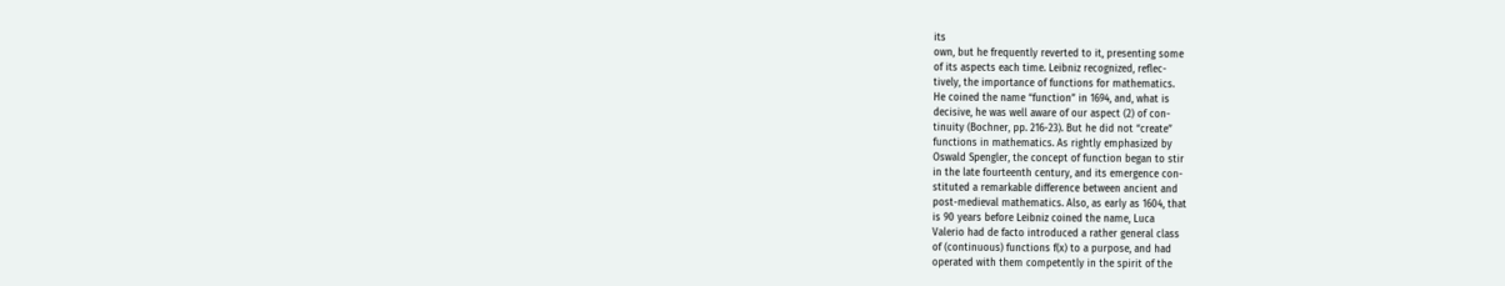its
own, but he frequently reverted to it, presenting some
of its aspects each time. Leibniz recognized, reflec-
tively, the importance of functions for mathematics.
He coined the name “function” in 1694, and, what is
decisive, he was well aware of our aspect (2) of con-
tinuity (Bochner, pp. 216-23). But he did not “create”
functions in mathematics. As rightly emphasized by
Oswald Spengler, the concept of function began to stir
in the late fourteenth century, and its emergence con-
stituted a remarkable difference between ancient and
post-medieval mathematics. Also, as early as 1604, that
is 90 years before Leibniz coined the name, Luca
Valerio had de facto introduced a rather general class
of (continuous) functions f(x) to a purpose, and had
operated with them competently in the spirit of the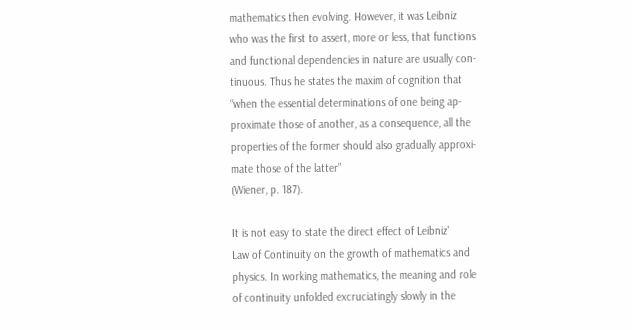mathematics then evolving. However, it was Leibniz
who was the first to assert, more or less, that functions
and functional dependencies in nature are usually con-
tinuous. Thus he states the maxim of cognition that
“when the essential determinations of one being ap-
proximate those of another, as a consequence, all the
properties of the former should also gradually approxi-
mate those of the latter”
(Wiener, p. 187).

It is not easy to state the direct effect of Leibniz'
Law of Continuity on the growth of mathematics and
physics. In working mathematics, the meaning and role
of continuity unfolded excruciatingly slowly in the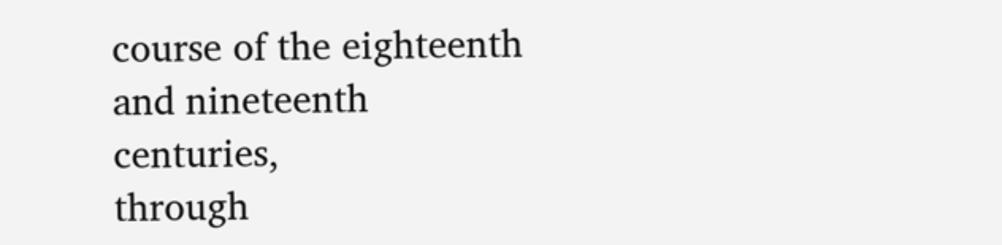course of the eighteenth and nineteenth centuries,
through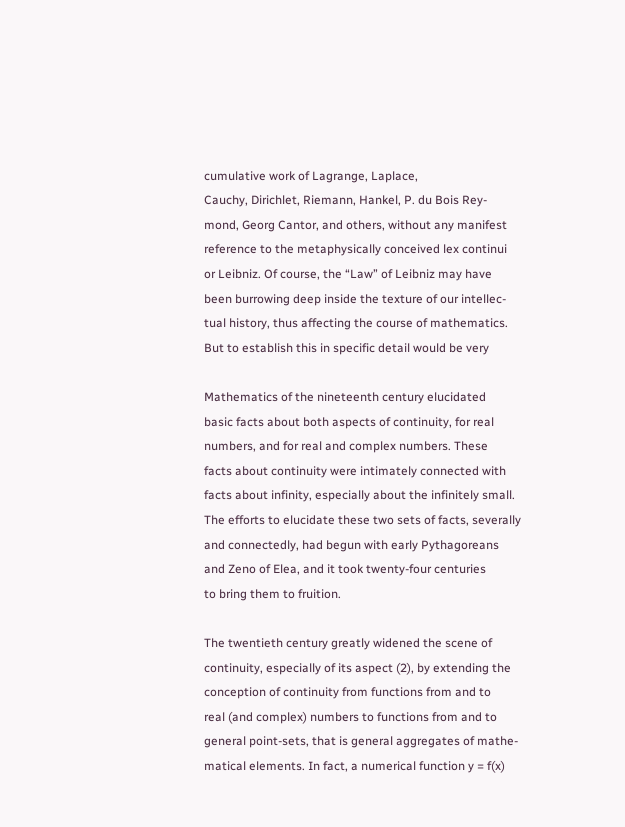cumulative work of Lagrange, Laplace,
Cauchy, Dirichlet, Riemann, Hankel, P. du Bois Rey-
mond, Georg Cantor, and others, without any manifest
reference to the metaphysically conceived lex continui
or Leibniz. Of course, the “Law” of Leibniz may have
been burrowing deep inside the texture of our intellec-
tual history, thus affecting the course of mathematics.
But to establish this in specific detail would be very

Mathematics of the nineteenth century elucidated
basic facts about both aspects of continuity, for real
numbers, and for real and complex numbers. These
facts about continuity were intimately connected with
facts about infinity, especially about the infinitely small.
The efforts to elucidate these two sets of facts, severally
and connectedly, had begun with early Pythagoreans
and Zeno of Elea, and it took twenty-four centuries
to bring them to fruition.

The twentieth century greatly widened the scene of
continuity, especially of its aspect (2), by extending the
conception of continuity from functions from and to
real (and complex) numbers to functions from and to
general point-sets, that is general aggregates of mathe-
matical elements. In fact, a numerical function y = f(x)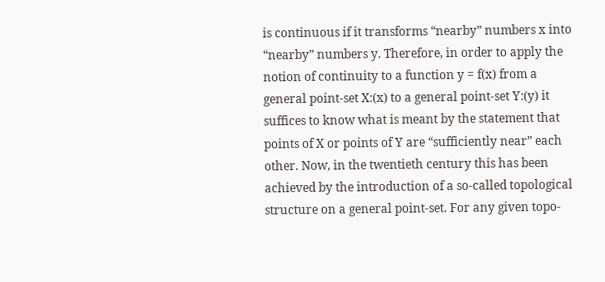is continuous if it transforms “nearby” numbers x into
“nearby” numbers y. Therefore, in order to apply the
notion of continuity to a function y = f(x) from a
general point-set X:(x) to a general point-set Y:(y) it
suffices to know what is meant by the statement that
points of X or points of Y are “sufficiently near” each
other. Now, in the twentieth century this has been
achieved by the introduction of a so-called topological
structure on a general point-set. For any given topo-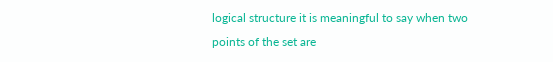logical structure it is meaningful to say when two
points of the set are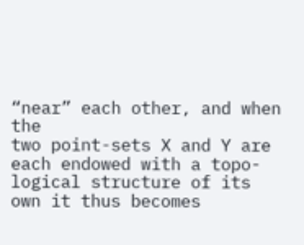“near” each other, and when the
two point-sets X and Y are each endowed with a topo-
logical structure of its own it thus becomes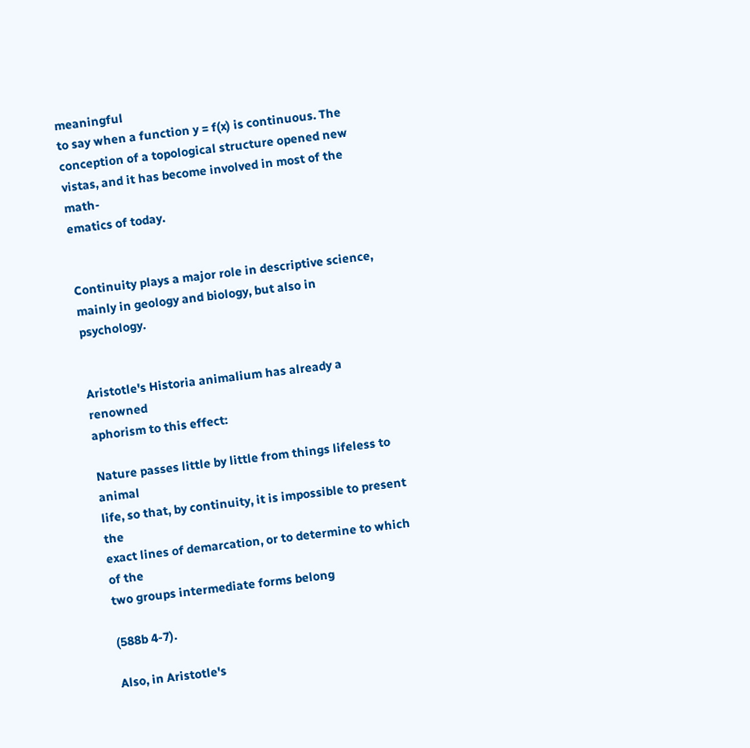meaningful
to say when a function y = f(x) is continuous. The
conception of a topological structure opened new
vistas, and it has become involved in most of the math-
ematics of today.


Continuity plays a major role in descriptive science,
mainly in geology and biology, but also in psychology.


Aristotle's Historia animalium has already a renowned
aphorism to this effect:

Nature passes little by little from things lifeless to animal
life, so that, by continuity, it is impossible to present the
exact lines of demarcation, or to determine to which of the
two groups intermediate forms belong

(588b 4-7).

Also, in Aristotle's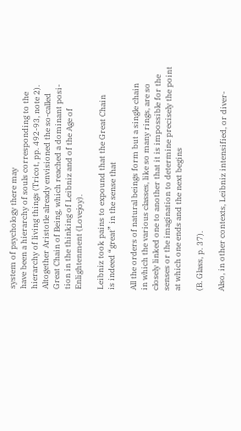system of psychology there may
have been a hierarchy of souls corresponding to the
hierarchy of living things (Tricot, pp. 492-93, note 2).
Altogether Aristotle already envisioned the so-called
Great Chain of Being, which reached a dominant posi-
tion in the thinking of Leibniz and of the Age of
Enlightenment (Lovejoy).

Leibniz took pains to expound that the Great Chain
is indeed “great” in the sense that

All the orders of natural beings form but a single chain
in which the various classes, like so many rings, are so
closely linked one to another that it is impossible for the
senses or the imagination to determine precisely the point
at which one ends and the next begins

(B. Glass, p. 37).

Also, in other contexts, Leibniz intensified, or diver-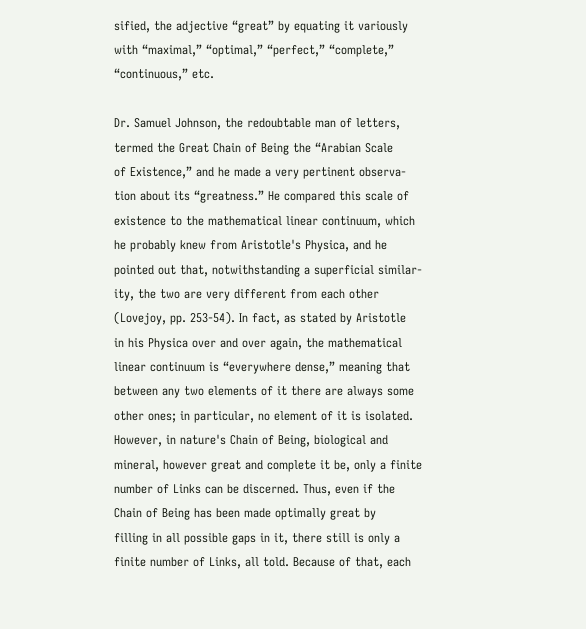sified, the adjective “great” by equating it variously
with “maximal,” “optimal,” “perfect,” “complete,”
“continuous,” etc.

Dr. Samuel Johnson, the redoubtable man of letters,
termed the Great Chain of Being the “Arabian Scale
of Existence,” and he made a very pertinent observa-
tion about its “greatness.” He compared this scale of
existence to the mathematical linear continuum, which
he probably knew from Aristotle's Physica, and he
pointed out that, notwithstanding a superficial similar-
ity, the two are very different from each other
(Lovejoy, pp. 253-54). In fact, as stated by Aristotle
in his Physica over and over again, the mathematical
linear continuum is “everywhere dense,” meaning that
between any two elements of it there are always some
other ones; in particular, no element of it is isolated.
However, in nature's Chain of Being, biological and
mineral, however great and complete it be, only a finite
number of Links can be discerned. Thus, even if the
Chain of Being has been made optimally great by
filling in all possible gaps in it, there still is only a
finite number of Links, all told. Because of that, each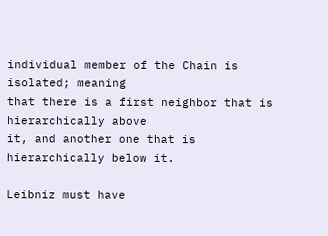individual member of the Chain is isolated; meaning
that there is a first neighbor that is hierarchically above
it, and another one that is hierarchically below it.

Leibniz must have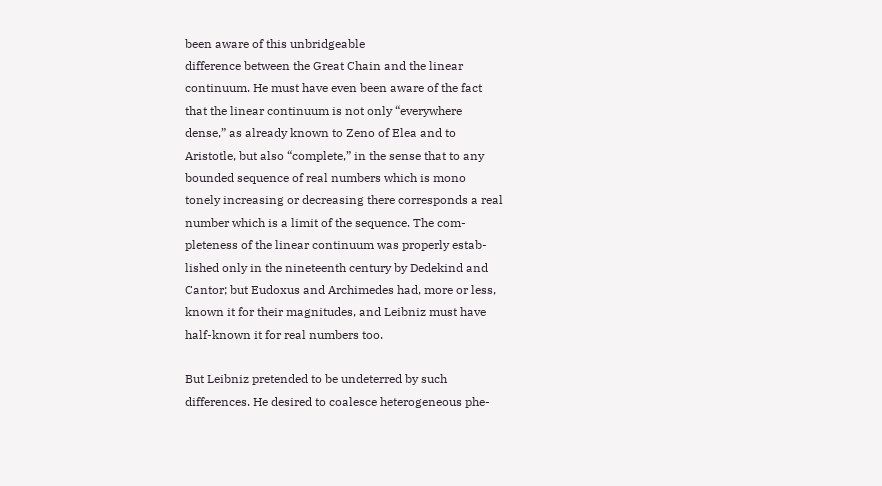been aware of this unbridgeable
difference between the Great Chain and the linear
continuum. He must have even been aware of the fact
that the linear continuum is not only “everywhere
dense,” as already known to Zeno of Elea and to
Aristotle, but also “complete,” in the sense that to any
bounded sequence of real numbers which is mono
tonely increasing or decreasing there corresponds a real
number which is a limit of the sequence. The com-
pleteness of the linear continuum was properly estab-
lished only in the nineteenth century by Dedekind and
Cantor; but Eudoxus and Archimedes had, more or less,
known it for their magnitudes, and Leibniz must have
half-known it for real numbers too.

But Leibniz pretended to be undeterred by such
differences. He desired to coalesce heterogeneous phe-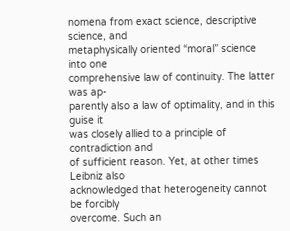nomena from exact science, descriptive science, and
metaphysically oriented “moral” science into one
comprehensive law of continuity. The latter was ap-
parently also a law of optimality, and in this guise it
was closely allied to a principle of contradiction and
of sufficient reason. Yet, at other times Leibniz also
acknowledged that heterogeneity cannot be forcibly
overcome. Such an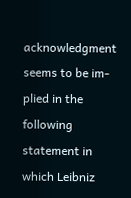acknowledgment seems to be im-
plied in the following statement in which Leibniz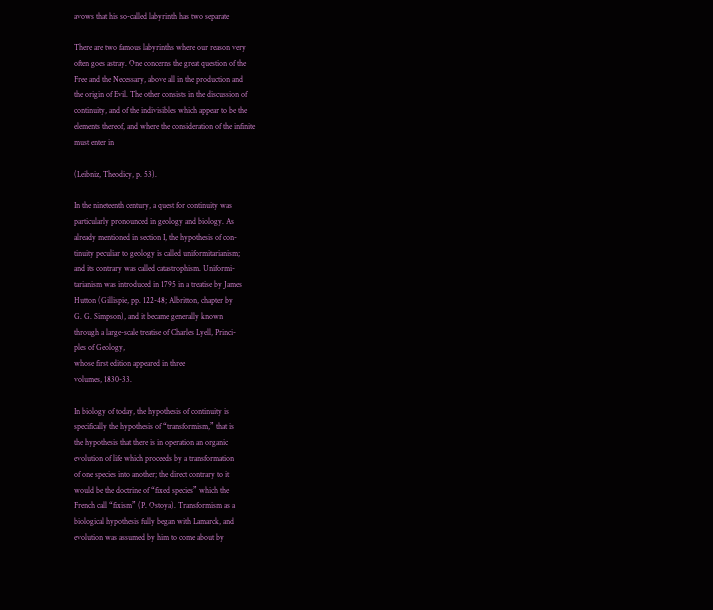avows that his so-called labyrinth has two separate

There are two famous labyrinths where our reason very
often goes astray. One concerns the great question of the
Free and the Necessary, above all in the production and
the origin of Evil. The other consists in the discussion of
continuity, and of the indivisibles which appear to be the
elements thereof, and where the consideration of the infinite
must enter in

(Leibniz, Theodicy, p. 53).

In the nineteenth century, a quest for continuity was
particularly pronounced in geology and biology. As
already mentioned in section I, the hypothesis of con-
tinuity peculiar to geology is called uniformitarianism;
and its contrary was called catastrophism. Uniformi-
tarianism was introduced in 1795 in a treatise by James
Hutton (Gillispie, pp. 122-48; Albritton, chapter by
G. G. Simpson), and it became generally known
through a large-scale treatise of Charles Lyell, Princi-
ples of Geology,
whose first edition appeared in three
volumes, 1830-33.

In biology of today, the hypothesis of continuity is
specifically the hypothesis of “transformism,” that is
the hypothesis that there is in operation an organic
evolution of life which proceeds by a transformation
of one species into another; the direct contrary to it
would be the doctrine of “fixed species” which the
French call “fixism” (P. Ostoya). Transformism as a
biological hypothesis fully began with Lamarck, and
evolution was assumed by him to come about by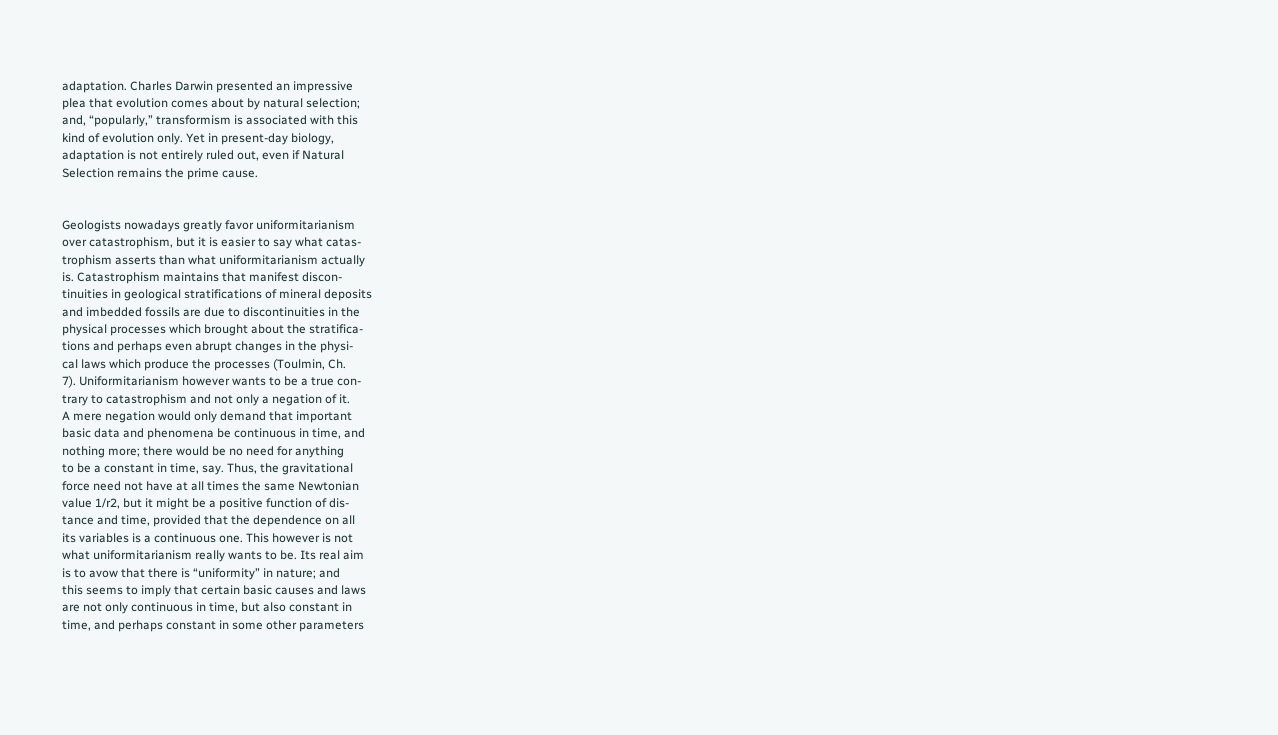adaptation. Charles Darwin presented an impressive
plea that evolution comes about by natural selection;
and, “popularly,” transformism is associated with this
kind of evolution only. Yet in present-day biology,
adaptation is not entirely ruled out, even if Natural
Selection remains the prime cause.


Geologists nowadays greatly favor uniformitarianism
over catastrophism, but it is easier to say what catas-
trophism asserts than what uniformitarianism actually
is. Catastrophism maintains that manifest discon-
tinuities in geological stratifications of mineral deposits
and imbedded fossils are due to discontinuities in the
physical processes which brought about the stratifica-
tions and perhaps even abrupt changes in the physi-
cal laws which produce the processes (Toulmin, Ch.
7). Uniformitarianism however wants to be a true con-
trary to catastrophism and not only a negation of it.
A mere negation would only demand that important
basic data and phenomena be continuous in time, and
nothing more; there would be no need for anything
to be a constant in time, say. Thus, the gravitational
force need not have at all times the same Newtonian
value 1/r2, but it might be a positive function of dis-
tance and time, provided that the dependence on all
its variables is a continuous one. This however is not
what uniformitarianism really wants to be. Its real aim
is to avow that there is “uniformity” in nature; and
this seems to imply that certain basic causes and laws
are not only continuous in time, but also constant in
time, and perhaps constant in some other parameters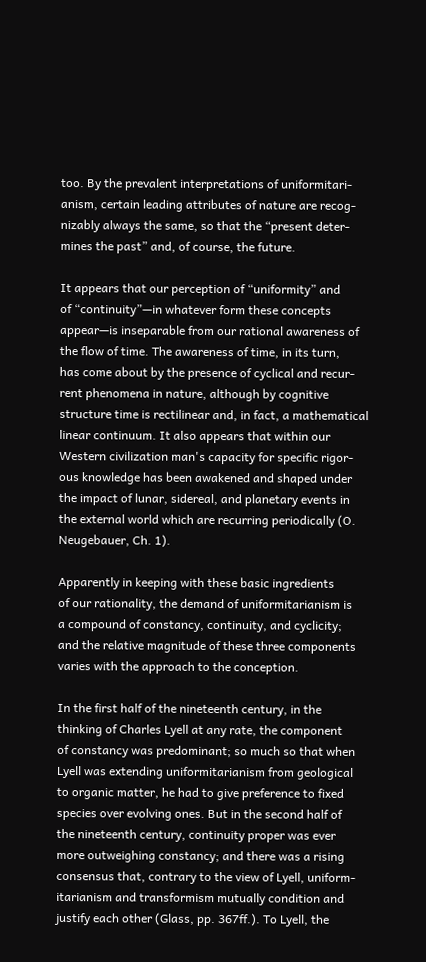too. By the prevalent interpretations of uniformitari-
anism, certain leading attributes of nature are recog-
nizably always the same, so that the “present deter-
mines the past” and, of course, the future.

It appears that our perception of “uniformity” and
of “continuity”—in whatever form these concepts
appear—is inseparable from our rational awareness of
the flow of time. The awareness of time, in its turn,
has come about by the presence of cyclical and recur-
rent phenomena in nature, although by cognitive
structure time is rectilinear and, in fact, a mathematical
linear continuum. It also appears that within our
Western civilization man's capacity for specific rigor-
ous knowledge has been awakened and shaped under
the impact of lunar, sidereal, and planetary events in
the external world which are recurring periodically (O.
Neugebauer, Ch. 1).

Apparently in keeping with these basic ingredients
of our rationality, the demand of uniformitarianism is
a compound of constancy, continuity, and cyclicity;
and the relative magnitude of these three components
varies with the approach to the conception.

In the first half of the nineteenth century, in the
thinking of Charles Lyell at any rate, the component
of constancy was predominant; so much so that when
Lyell was extending uniformitarianism from geological
to organic matter, he had to give preference to fixed
species over evolving ones. But in the second half of
the nineteenth century, continuity proper was ever
more outweighing constancy; and there was a rising
consensus that, contrary to the view of Lyell, uniform-
itarianism and transformism mutually condition and
justify each other (Glass, pp. 367ff.). To Lyell, the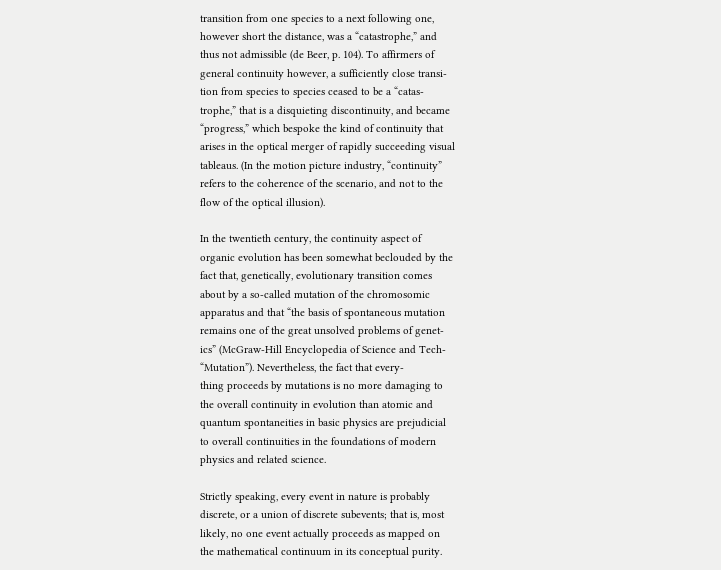transition from one species to a next following one,
however short the distance, was a “catastrophe,” and
thus not admissible (de Beer, p. 104). To affirmers of
general continuity however, a sufficiently close transi-
tion from species to species ceased to be a “catas-
trophe,” that is a disquieting discontinuity, and became
“progress,” which bespoke the kind of continuity that
arises in the optical merger of rapidly succeeding visual
tableaus. (In the motion picture industry, “continuity”
refers to the coherence of the scenario, and not to the
flow of the optical illusion).

In the twentieth century, the continuity aspect of
organic evolution has been somewhat beclouded by the
fact that, genetically, evolutionary transition comes
about by a so-called mutation of the chromosomic
apparatus and that “the basis of spontaneous mutation
remains one of the great unsolved problems of genet-
ics” (McGraw-Hill Encyclopedia of Science and Tech-
“Mutation”). Nevertheless, the fact that every-
thing proceeds by mutations is no more damaging to
the overall continuity in evolution than atomic and
quantum spontaneities in basic physics are prejudicial
to overall continuities in the foundations of modern
physics and related science.

Strictly speaking, every event in nature is probably
discrete, or a union of discrete subevents; that is, most
likely, no one event actually proceeds as mapped on
the mathematical continuum in its conceptual purity.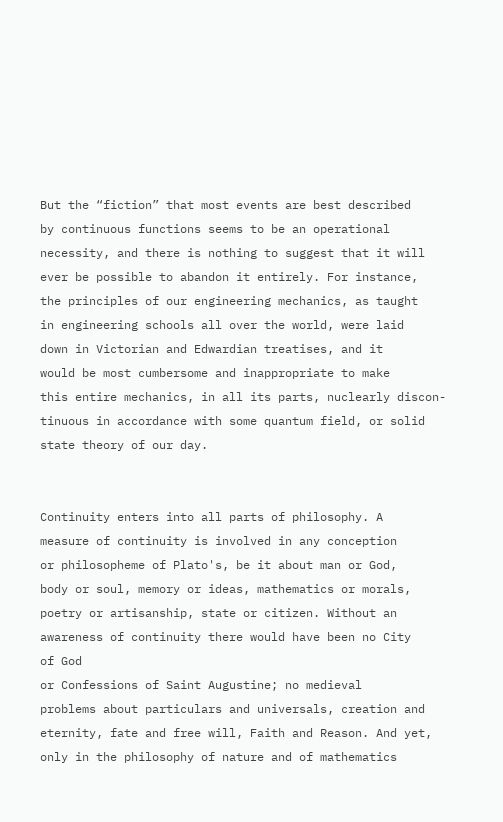But the “fiction” that most events are best described
by continuous functions seems to be an operational
necessity, and there is nothing to suggest that it will
ever be possible to abandon it entirely. For instance,
the principles of our engineering mechanics, as taught
in engineering schools all over the world, were laid
down in Victorian and Edwardian treatises, and it
would be most cumbersome and inappropriate to make
this entire mechanics, in all its parts, nuclearly discon-
tinuous in accordance with some quantum field, or solid
state theory of our day.


Continuity enters into all parts of philosophy. A
measure of continuity is involved in any conception
or philosopheme of Plato's, be it about man or God,
body or soul, memory or ideas, mathematics or morals,
poetry or artisanship, state or citizen. Without an
awareness of continuity there would have been no City
of God
or Confessions of Saint Augustine; no medieval
problems about particulars and universals, creation and
eternity, fate and free will, Faith and Reason. And yet,
only in the philosophy of nature and of mathematics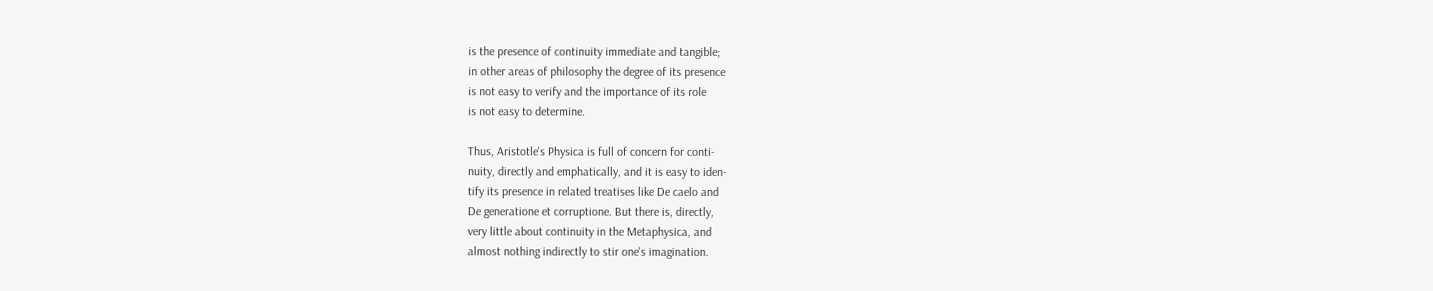is the presence of continuity immediate and tangible;
in other areas of philosophy the degree of its presence
is not easy to verify and the importance of its role
is not easy to determine.

Thus, Aristotle's Physica is full of concern for conti-
nuity, directly and emphatically, and it is easy to iden-
tify its presence in related treatises like De caelo and
De generatione et corruptione. But there is, directly,
very little about continuity in the Metaphysica, and
almost nothing indirectly to stir one's imagination.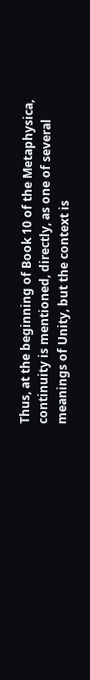Thus, at the beginning of Book 10 of the Metaphysica,
continuity is mentioned, directly, as one of several
meanings of Unity, but the context is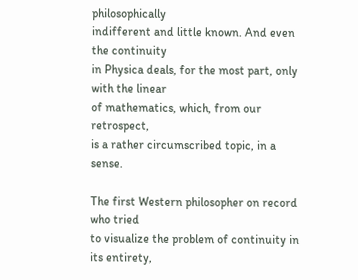philosophically
indifferent and little known. And even the continuity
in Physica deals, for the most part, only with the linear
of mathematics, which, from our retrospect,
is a rather circumscribed topic, in a sense.

The first Western philosopher on record who tried
to visualize the problem of continuity in its entirety,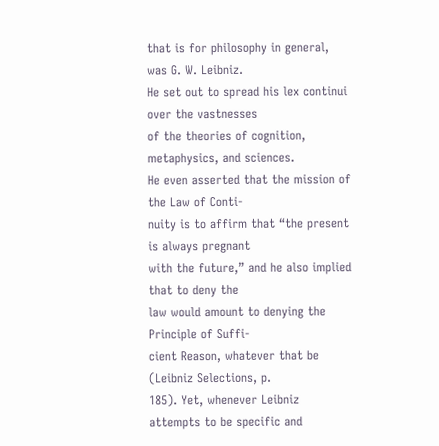that is for philosophy in general, was G. W. Leibniz.
He set out to spread his lex continui over the vastnesses
of the theories of cognition, metaphysics, and sciences.
He even asserted that the mission of the Law of Conti-
nuity is to affirm that “the present is always pregnant
with the future,” and he also implied that to deny the
law would amount to denying the Principle of Suffi-
cient Reason, whatever that be (Leibniz Selections, p.
185). Yet, whenever Leibniz attempts to be specific and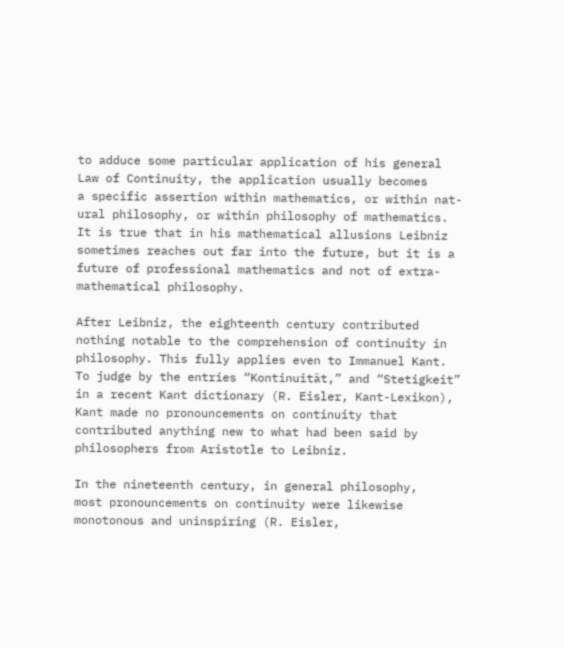to adduce some particular application of his general
Law of Continuity, the application usually becomes
a specific assertion within mathematics, or within nat-
ural philosophy, or within philosophy of mathematics.
It is true that in his mathematical allusions Leibniz
sometimes reaches out far into the future, but it is a
future of professional mathematics and not of extra-
mathematical philosophy.

After Leibniz, the eighteenth century contributed
nothing notable to the comprehension of continuity in
philosophy. This fully applies even to Immanuel Kant.
To judge by the entries “Kontinuität,” and “Stetigkeit”
in a recent Kant dictionary (R. Eisler, Kant-Lexikon),
Kant made no pronouncements on continuity that
contributed anything new to what had been said by
philosophers from Aristotle to Leibniz.

In the nineteenth century, in general philosophy,
most pronouncements on continuity were likewise
monotonous and uninspiring (R. Eisler,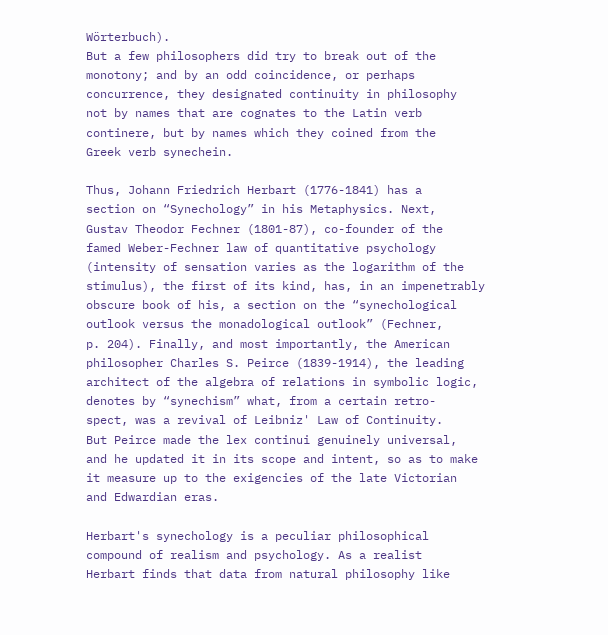Wörterbuch).
But a few philosophers did try to break out of the
monotony; and by an odd coincidence, or perhaps
concurrence, they designated continuity in philosophy
not by names that are cognates to the Latin verb
continere, but by names which they coined from the
Greek verb synechein.

Thus, Johann Friedrich Herbart (1776-1841) has a
section on “Synechology” in his Metaphysics. Next,
Gustav Theodor Fechner (1801-87), co-founder of the
famed Weber-Fechner law of quantitative psychology
(intensity of sensation varies as the logarithm of the
stimulus), the first of its kind, has, in an impenetrably
obscure book of his, a section on the “synechological
outlook versus the monadological outlook” (Fechner,
p. 204). Finally, and most importantly, the American
philosopher Charles S. Peirce (1839-1914), the leading
architect of the algebra of relations in symbolic logic,
denotes by “synechism” what, from a certain retro-
spect, was a revival of Leibniz' Law of Continuity.
But Peirce made the lex continui genuinely universal,
and he updated it in its scope and intent, so as to make
it measure up to the exigencies of the late Victorian
and Edwardian eras.

Herbart's synechology is a peculiar philosophical
compound of realism and psychology. As a realist
Herbart finds that data from natural philosophy like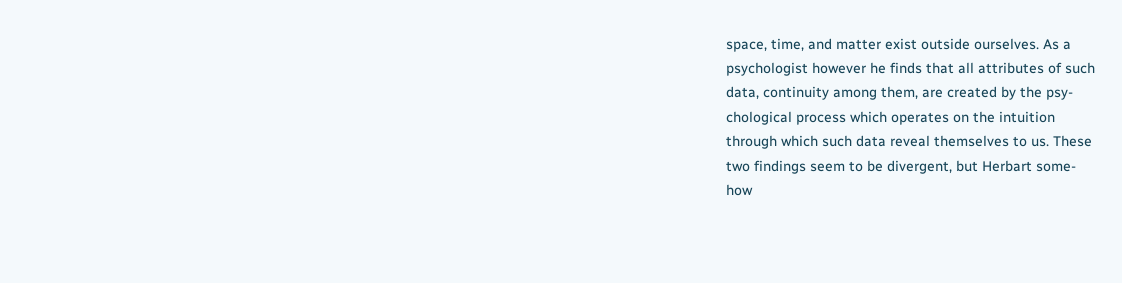space, time, and matter exist outside ourselves. As a
psychologist however he finds that all attributes of such
data, continuity among them, are created by the psy-
chological process which operates on the intuition
through which such data reveal themselves to us. These
two findings seem to be divergent, but Herbart some-
how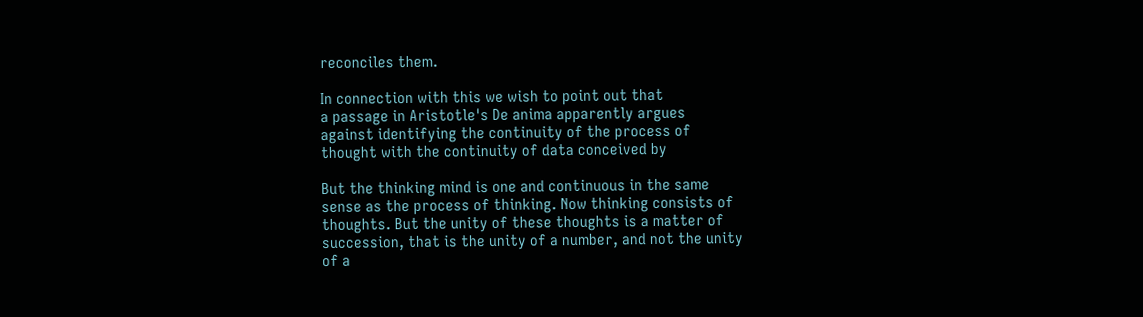reconciles them.

In connection with this we wish to point out that
a passage in Aristotle's De anima apparently argues
against identifying the continuity of the process of
thought with the continuity of data conceived by

But the thinking mind is one and continuous in the same
sense as the process of thinking. Now thinking consists of
thoughts. But the unity of these thoughts is a matter of
succession, that is the unity of a number, and not the unity
of a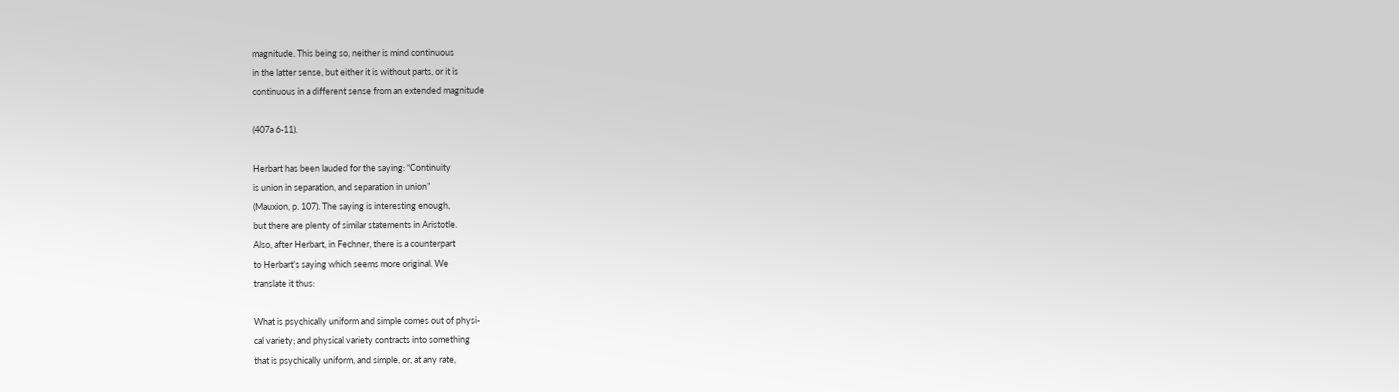magnitude. This being so, neither is mind continuous
in the latter sense, but either it is without parts, or it is
continuous in a different sense from an extended magnitude

(407a 6-11).

Herbart has been lauded for the saying: “Continuity
is union in separation, and separation in union”
(Mauxion, p. 107). The saying is interesting enough,
but there are plenty of similar statements in Aristotle.
Also, after Herbart, in Fechner, there is a counterpart
to Herbart's saying which seems more original. We
translate it thus:

What is psychically uniform and simple comes out of physi-
cal variety; and physical variety contracts into something
that is psychically uniform, and simple, or, at any rate,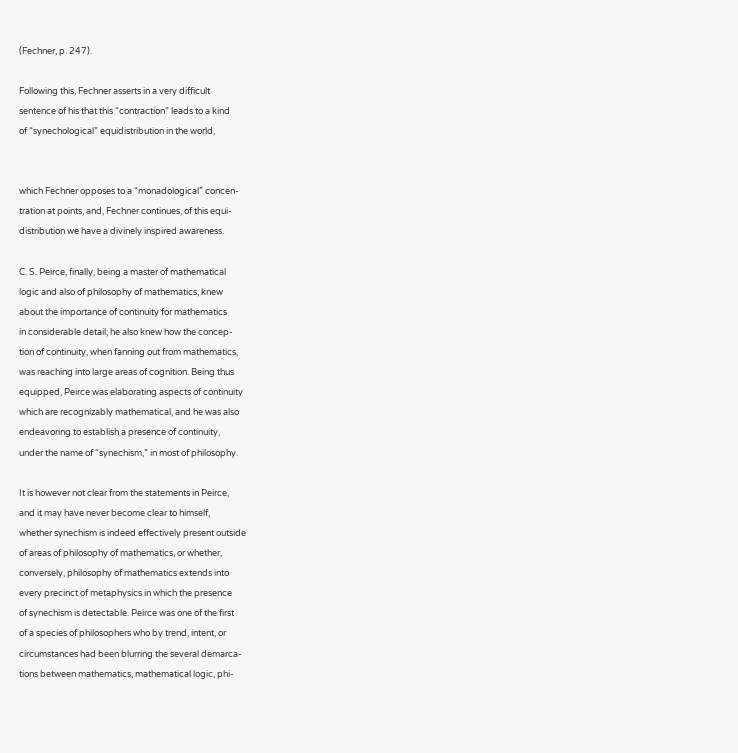(Fechner, p. 247).

Following this, Fechner asserts in a very difficult
sentence of his that this “contraction” leads to a kind
of “synechological” equidistribution in the world,


which Fechner opposes to a “monadological” concen-
tration at points, and, Fechner continues, of this equi-
distribution we have a divinely inspired awareness.

C. S. Peirce, finally, being a master of mathematical
logic and also of philosophy of mathematics, knew
about the importance of continuity for mathematics
in considerable detail; he also knew how the concep-
tion of continuity, when fanning out from mathematics,
was reaching into large areas of cognition. Being thus
equipped, Peirce was elaborating aspects of continuity
which are recognizably mathematical, and he was also
endeavoring to establish a presence of continuity,
under the name of “synechism,” in most of philosophy.

It is however not clear from the statements in Peirce,
and it may have never become clear to himself,
whether synechism is indeed effectively present outside
of areas of philosophy of mathematics, or whether,
conversely, philosophy of mathematics extends into
every precinct of metaphysics in which the presence
of synechism is detectable. Peirce was one of the first
of a species of philosophers who by trend, intent, or
circumstances had been blurring the several demarca-
tions between mathematics, mathematical logic, phi-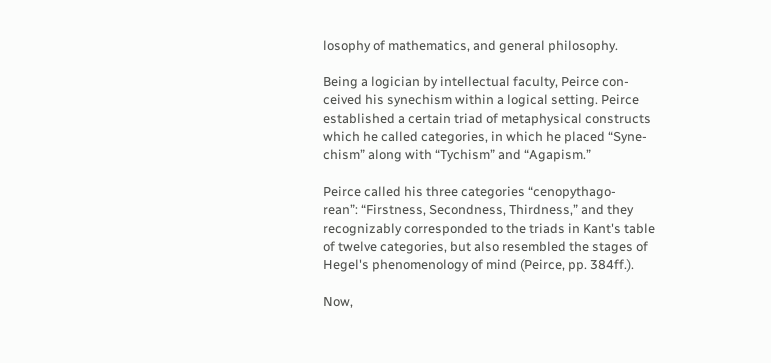losophy of mathematics, and general philosophy.

Being a logician by intellectual faculty, Peirce con-
ceived his synechism within a logical setting. Peirce
established a certain triad of metaphysical constructs
which he called categories, in which he placed “Syne-
chism” along with “Tychism” and “Agapism.”

Peirce called his three categories “cenopythago-
rean”: “Firstness, Secondness, Thirdness,” and they
recognizably corresponded to the triads in Kant's table
of twelve categories, but also resembled the stages of
Hegel's phenomenology of mind (Peirce, pp. 384ff.).

Now,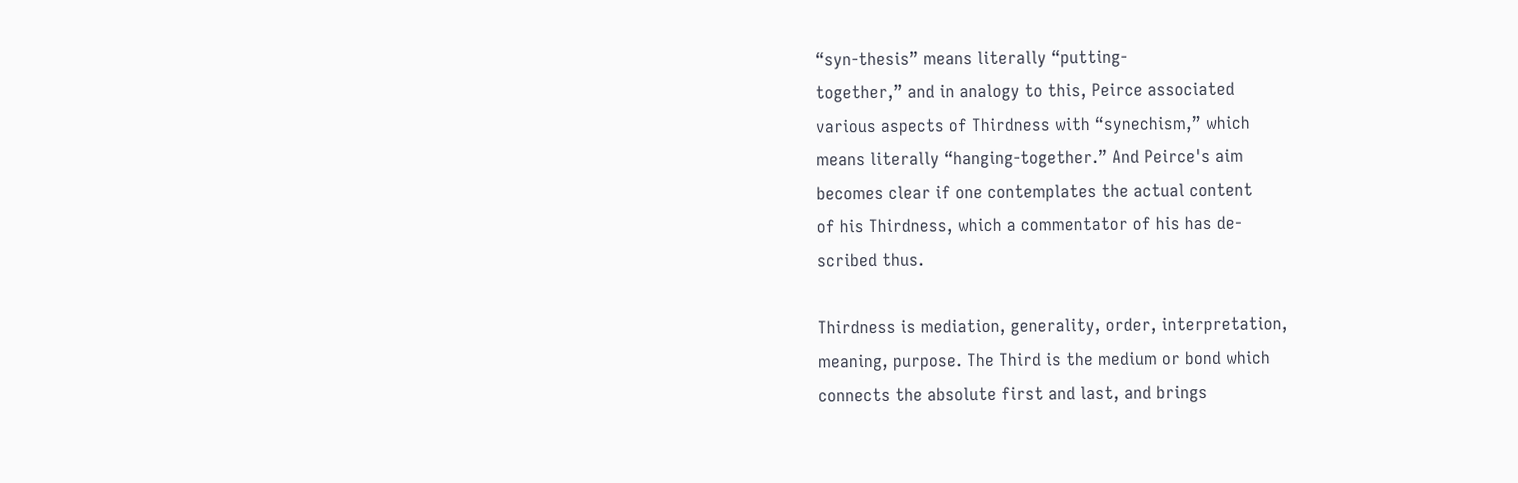“syn-thesis” means literally “putting-
together,” and in analogy to this, Peirce associated
various aspects of Thirdness with “synechism,” which
means literally “hanging-together.” And Peirce's aim
becomes clear if one contemplates the actual content
of his Thirdness, which a commentator of his has de-
scribed thus.

Thirdness is mediation, generality, order, interpretation,
meaning, purpose. The Third is the medium or bond which
connects the absolute first and last, and brings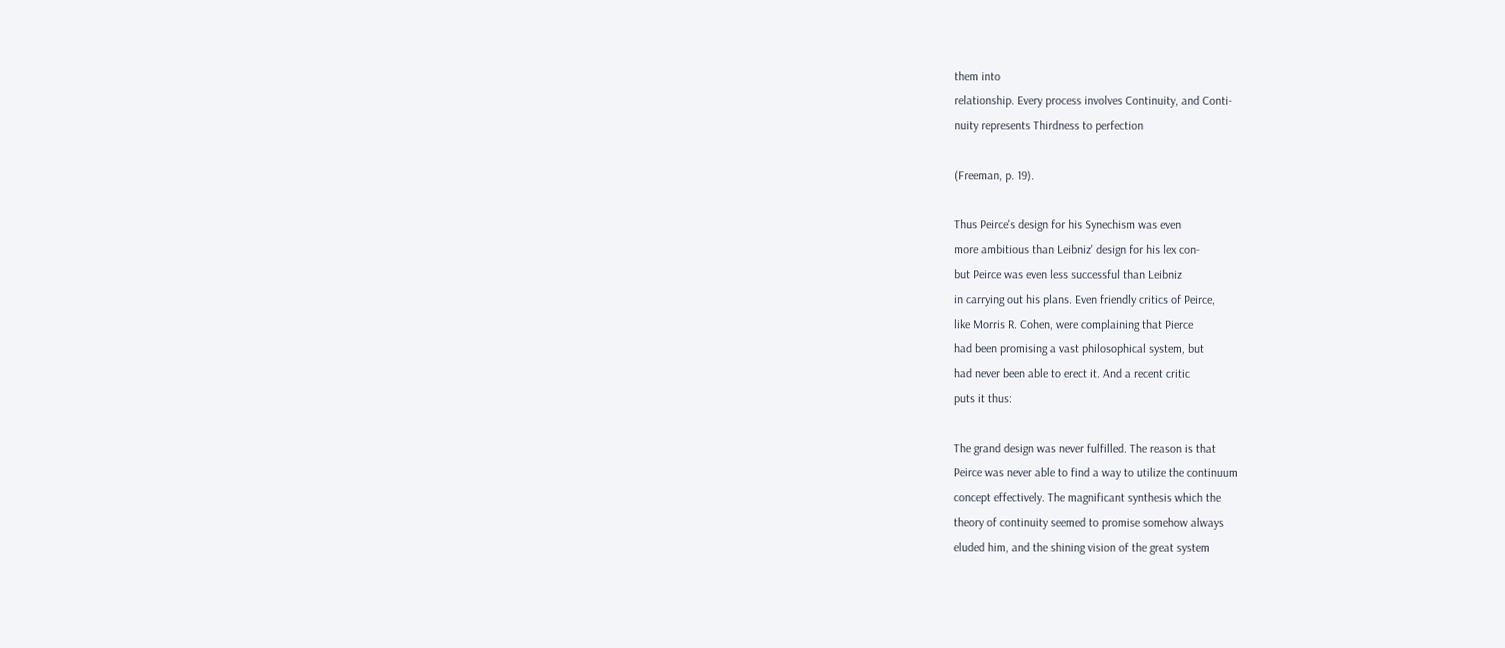them into
relationship. Every process involves Continuity, and Conti-
nuity represents Thirdness to perfection

(Freeman, p. 19).

Thus Peirce's design for his Synechism was even
more ambitious than Leibniz' design for his lex con-
but Peirce was even less successful than Leibniz
in carrying out his plans. Even friendly critics of Peirce,
like Morris R. Cohen, were complaining that Pierce
had been promising a vast philosophical system, but
had never been able to erect it. And a recent critic
puts it thus:

The grand design was never fulfilled. The reason is that
Peirce was never able to find a way to utilize the continuum
concept effectively. The magnificant synthesis which the
theory of continuity seemed to promise somehow always
eluded him, and the shining vision of the great system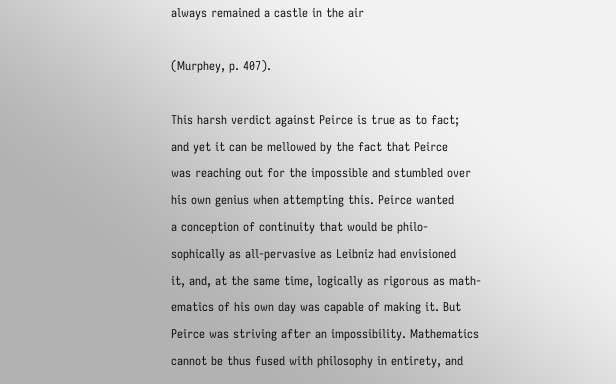always remained a castle in the air

(Murphey, p. 407).

This harsh verdict against Peirce is true as to fact;
and yet it can be mellowed by the fact that Peirce
was reaching out for the impossible and stumbled over
his own genius when attempting this. Peirce wanted
a conception of continuity that would be philo-
sophically as all-pervasive as Leibniz had envisioned
it, and, at the same time, logically as rigorous as math-
ematics of his own day was capable of making it. But
Peirce was striving after an impossibility. Mathematics
cannot be thus fused with philosophy in entirety, and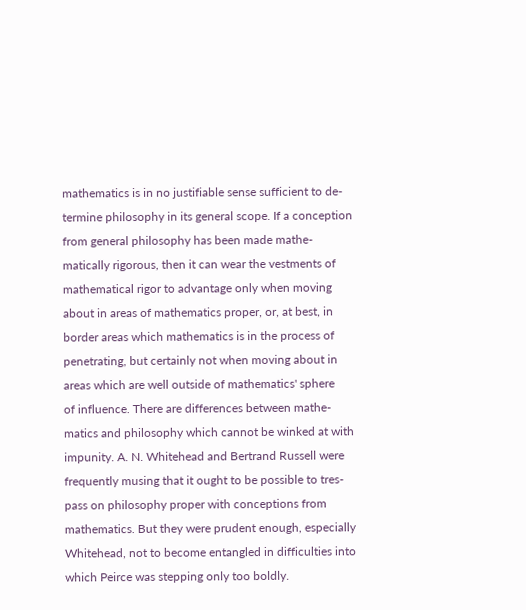mathematics is in no justifiable sense sufficient to de-
termine philosophy in its general scope. If a conception
from general philosophy has been made mathe-
matically rigorous, then it can wear the vestments of
mathematical rigor to advantage only when moving
about in areas of mathematics proper, or, at best, in
border areas which mathematics is in the process of
penetrating, but certainly not when moving about in
areas which are well outside of mathematics' sphere
of influence. There are differences between mathe-
matics and philosophy which cannot be winked at with
impunity. A. N. Whitehead and Bertrand Russell were
frequently musing that it ought to be possible to tres-
pass on philosophy proper with conceptions from
mathematics. But they were prudent enough, especially
Whitehead, not to become entangled in difficulties into
which Peirce was stepping only too boldly.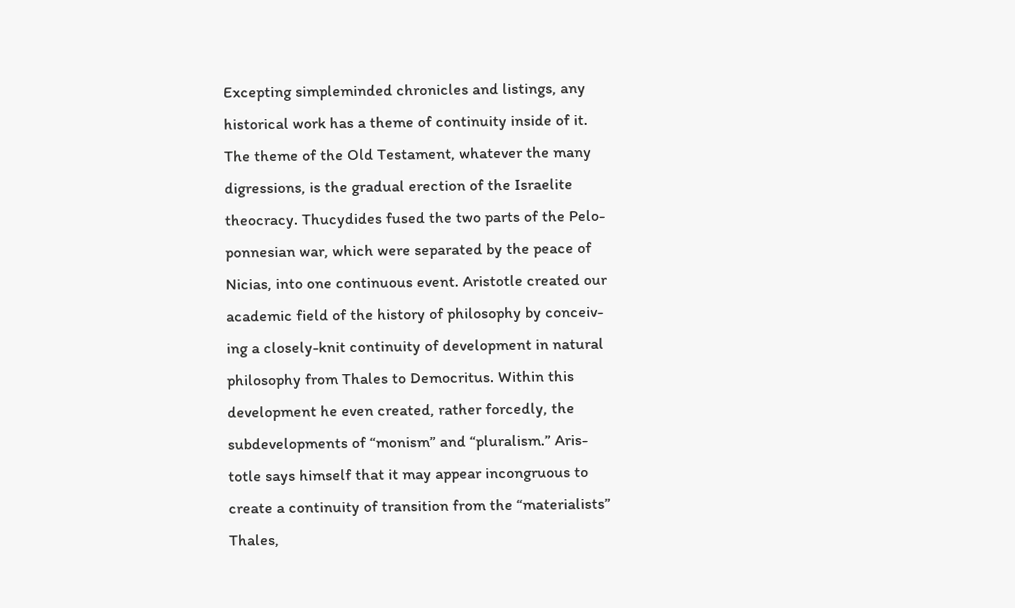Excepting simpleminded chronicles and listings, any
historical work has a theme of continuity inside of it.
The theme of the Old Testament, whatever the many
digressions, is the gradual erection of the Israelite
theocracy. Thucydides fused the two parts of the Pelo-
ponnesian war, which were separated by the peace of
Nicias, into one continuous event. Aristotle created our
academic field of the history of philosophy by conceiv-
ing a closely-knit continuity of development in natural
philosophy from Thales to Democritus. Within this
development he even created, rather forcedly, the
subdevelopments of “monism” and “pluralism.” Aris-
totle says himself that it may appear incongruous to
create a continuity of transition from the “materialists”
Thales,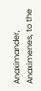Anaximander, Anaximenes, to the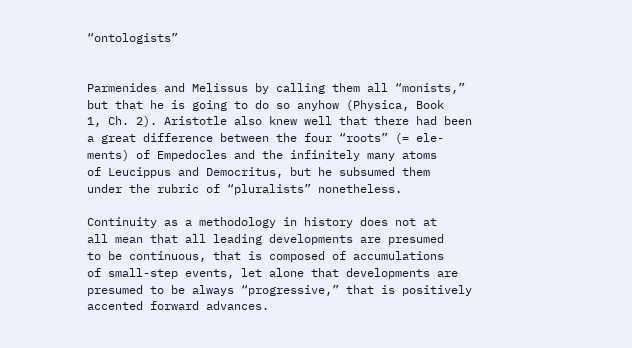“ontologists”


Parmenides and Melissus by calling them all “monists,”
but that he is going to do so anyhow (Physica, Book
1, Ch. 2). Aristotle also knew well that there had been
a great difference between the four “roots” (= ele-
ments) of Empedocles and the infinitely many atoms
of Leucippus and Democritus, but he subsumed them
under the rubric of “pluralists” nonetheless.

Continuity as a methodology in history does not at
all mean that all leading developments are presumed
to be continuous, that is composed of accumulations
of small-step events, let alone that developments are
presumed to be always “progressive,” that is positively
accented forward advances.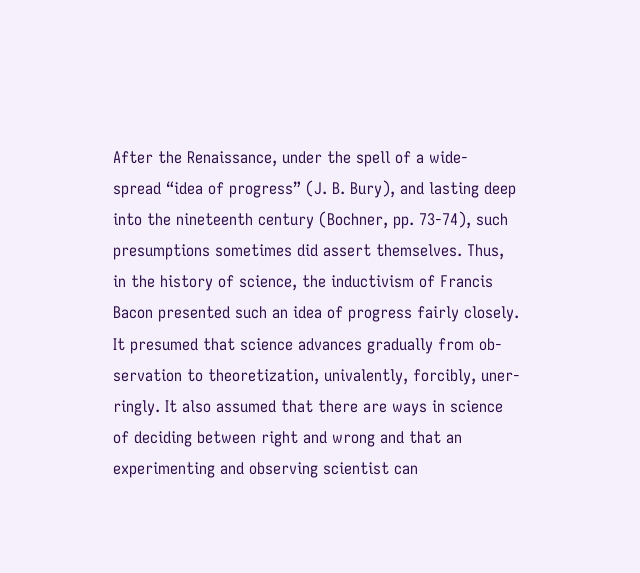After the Renaissance, under the spell of a wide-
spread “idea of progress” (J. B. Bury), and lasting deep
into the nineteenth century (Bochner, pp. 73-74), such
presumptions sometimes did assert themselves. Thus,
in the history of science, the inductivism of Francis
Bacon presented such an idea of progress fairly closely.
It presumed that science advances gradually from ob-
servation to theoretization, univalently, forcibly, uner-
ringly. It also assumed that there are ways in science
of deciding between right and wrong and that an
experimenting and observing scientist can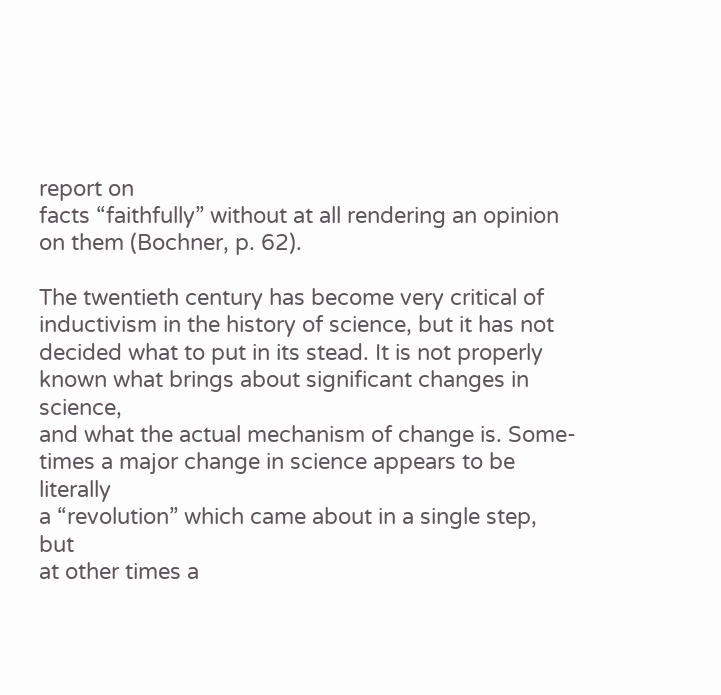report on
facts “faithfully” without at all rendering an opinion
on them (Bochner, p. 62).

The twentieth century has become very critical of
inductivism in the history of science, but it has not
decided what to put in its stead. It is not properly
known what brings about significant changes in science,
and what the actual mechanism of change is. Some-
times a major change in science appears to be literally
a “revolution” which came about in a single step, but
at other times a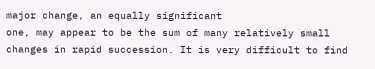major change, an equally significant
one, may appear to be the sum of many relatively small
changes in rapid succession. It is very difficult to find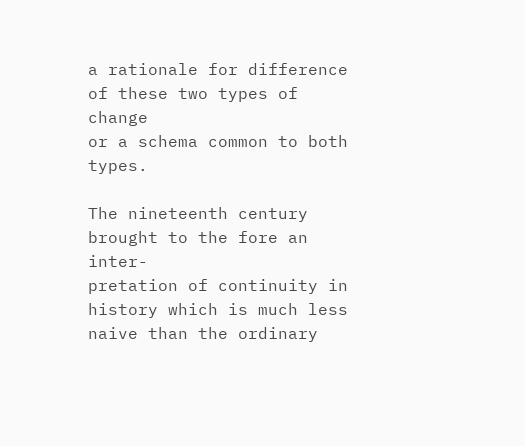a rationale for difference of these two types of change
or a schema common to both types.

The nineteenth century brought to the fore an inter-
pretation of continuity in history which is much less
naive than the ordinary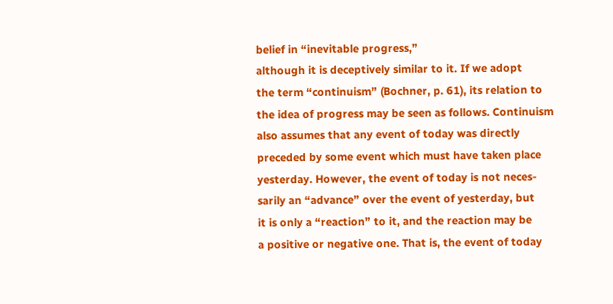belief in “inevitable progress,”
although it is deceptively similar to it. If we adopt
the term “continuism” (Bochner, p. 61), its relation to
the idea of progress may be seen as follows. Continuism
also assumes that any event of today was directly
preceded by some event which must have taken place
yesterday. However, the event of today is not neces-
sarily an “advance” over the event of yesterday, but
it is only a “reaction” to it, and the reaction may be
a positive or negative one. That is, the event of today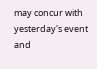may concur with yesterday's event and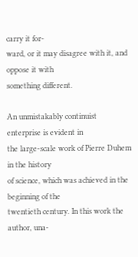carry it for-
ward, or it may disagree with it, and oppose it with
something different.

An unmistakably continuist enterprise is evident in
the large-scale work of Pierre Duhem in the history
of science, which was achieved in the beginning of the
twentieth century. In this work the author, una-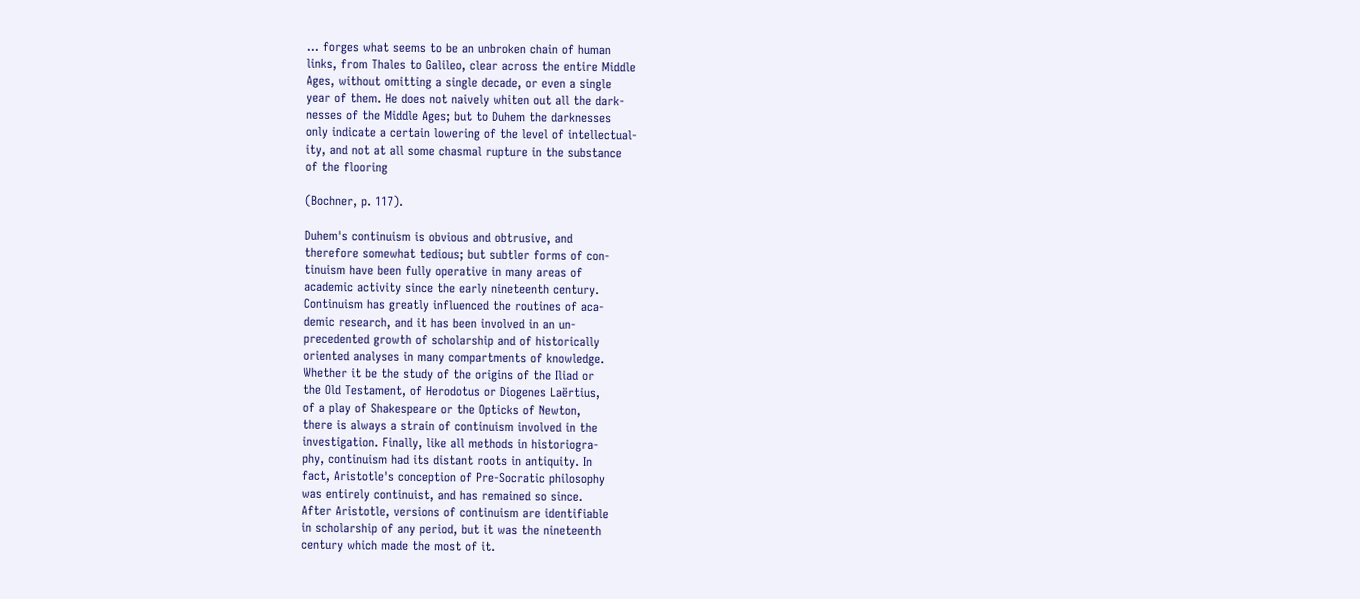... forges what seems to be an unbroken chain of human
links, from Thales to Galileo, clear across the entire Middle
Ages, without omitting a single decade, or even a single
year of them. He does not naively whiten out all the dark-
nesses of the Middle Ages; but to Duhem the darknesses
only indicate a certain lowering of the level of intellectual-
ity, and not at all some chasmal rupture in the substance
of the flooring

(Bochner, p. 117).

Duhem's continuism is obvious and obtrusive, and
therefore somewhat tedious; but subtler forms of con-
tinuism have been fully operative in many areas of
academic activity since the early nineteenth century.
Continuism has greatly influenced the routines of aca-
demic research, and it has been involved in an un-
precedented growth of scholarship and of historically
oriented analyses in many compartments of knowledge.
Whether it be the study of the origins of the Iliad or
the Old Testament, of Herodotus or Diogenes Laërtius,
of a play of Shakespeare or the Opticks of Newton,
there is always a strain of continuism involved in the
investigation. Finally, like all methods in historiogra-
phy, continuism had its distant roots in antiquity. In
fact, Aristotle's conception of Pre-Socratic philosophy
was entirely continuist, and has remained so since.
After Aristotle, versions of continuism are identifiable
in scholarship of any period, but it was the nineteenth
century which made the most of it.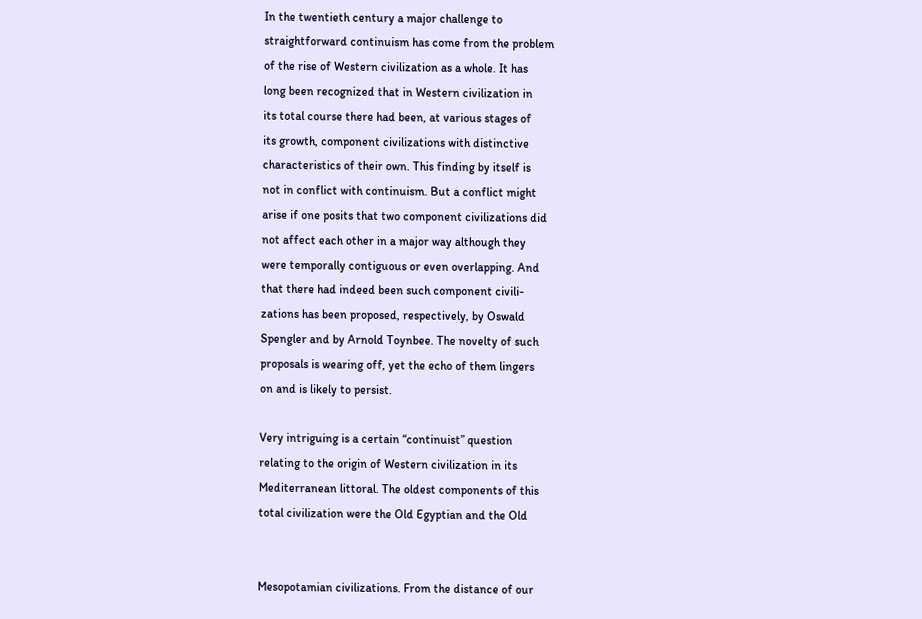In the twentieth century a major challenge to
straightforward continuism has come from the problem
of the rise of Western civilization as a whole. It has
long been recognized that in Western civilization in
its total course there had been, at various stages of
its growth, component civilizations with distinctive
characteristics of their own. This finding by itself is
not in conflict with continuism. But a conflict might
arise if one posits that two component civilizations did
not affect each other in a major way although they
were temporally contiguous or even overlapping. And
that there had indeed been such component civili-
zations has been proposed, respectively, by Oswald
Spengler and by Arnold Toynbee. The novelty of such
proposals is wearing off, yet the echo of them lingers
on and is likely to persist.

Very intriguing is a certain “continuist” question
relating to the origin of Western civilization in its
Mediterranean littoral. The oldest components of this
total civilization were the Old Egyptian and the Old


Mesopotamian civilizations. From the distance of our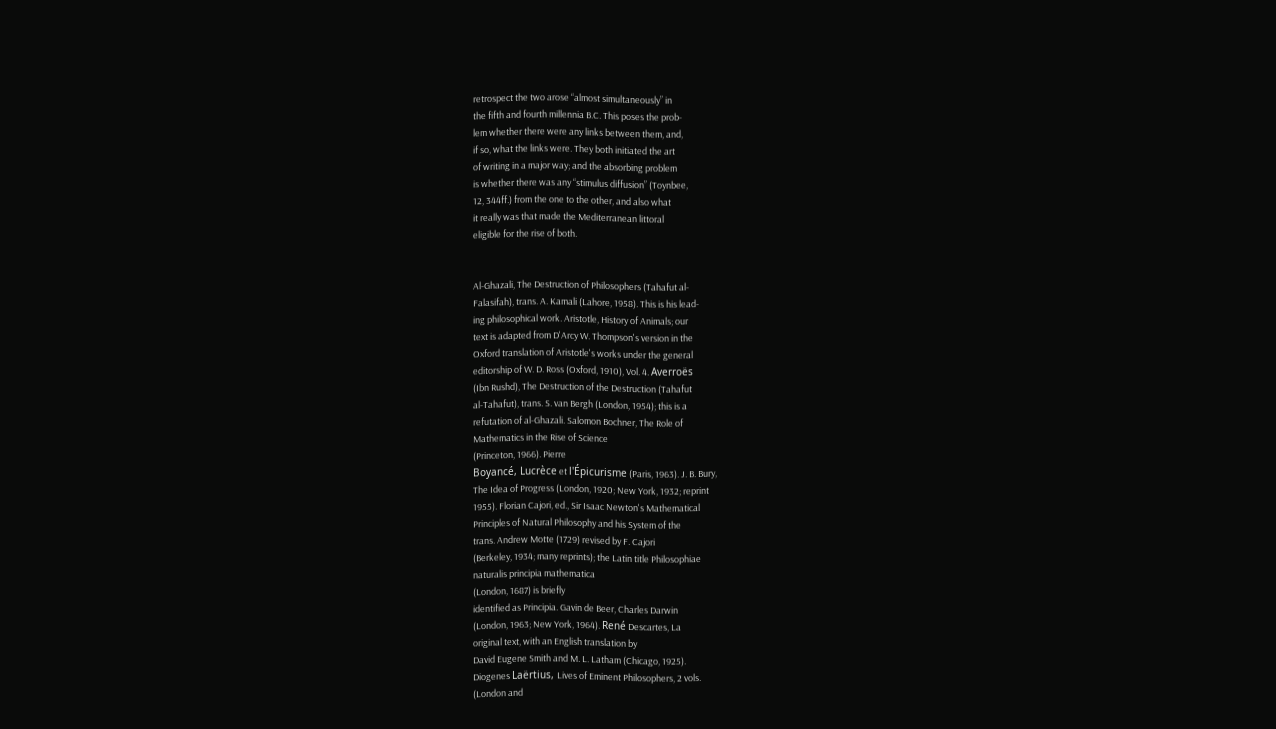retrospect the two arose “almost simultaneously” in
the fifth and fourth millennia B.C. This poses the prob-
lem whether there were any links between them, and,
if so, what the links were. They both initiated the art
of writing in a major way; and the absorbing problem
is whether there was any “stimulus diffusion” (Toynbee,
12, 344ff.) from the one to the other, and also what
it really was that made the Mediterranean littoral
eligible for the rise of both.


Al-Ghazali, The Destruction of Philosophers (Tahafut al-
Falasifah), trans. A. Kamali (Lahore, 1958). This is his lead-
ing philosophical work. Aristotle, History of Animals; our
text is adapted from D'Arcy W. Thompson's version in the
Oxford translation of Aristotle's works under the general
editorship of W. D. Ross (Oxford, 1910), Vol. 4. Averroës
(Ibn Rushd), The Destruction of the Destruction (Tahafut
al-Tahafut), trans. S. van Bergh (London, 1954); this is a
refutation of al-Ghazali. Salomon Bochner, The Role of
Mathematics in the Rise of Science
(Princeton, 1966). Pierre
Boyancé, Lucrèce et l'Épicurisme (Paris, 1963). J. B. Bury,
The Idea of Progress (London, 1920; New York, 1932; reprint
1955). Florian Cajori, ed., Sir Isaac Newton's Mathematical
Principles of Natural Philosophy and his System of the
trans. Andrew Motte (1729) revised by F. Cajori
(Berkeley, 1934; many reprints); the Latin title Philosophiae
naturalis principia mathematica
(London, 1687) is briefly
identified as Principia. Gavin de Beer, Charles Darwin
(London, 1963; New York, 1964). René Descartes, La
original text, with an English translation by
David Eugene Smith and M. L. Latham (Chicago, 1925).
Diogenes Laërtius, Lives of Eminent Philosophers, 2 vols.
(London and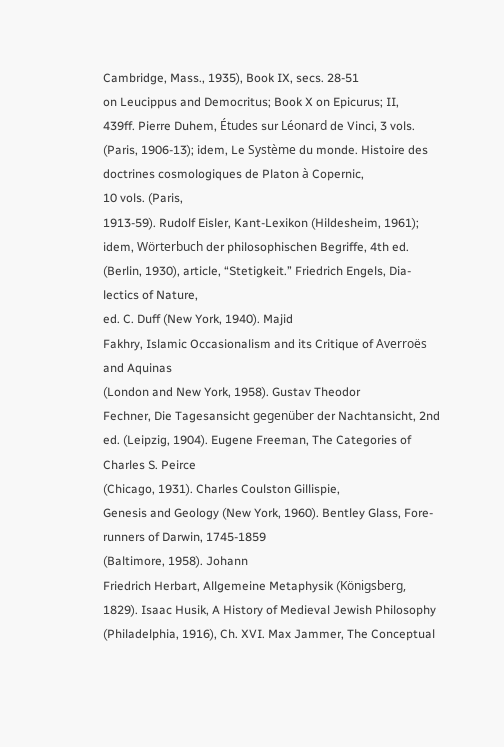Cambridge, Mass., 1935), Book IX, secs. 28-51
on Leucippus and Democritus; Book X on Epicurus; II,
439ff. Pierre Duhem, Études sur Léonard de Vinci, 3 vols.
(Paris, 1906-13); idem, Le Système du monde. Histoire des
doctrines cosmologiques de Platon à Copernic,
10 vols. (Paris,
1913-59). Rudolf Eisler, Kant-Lexikon (Hildesheim, 1961);
idem, Wörterbuch der philosophischen Begriffe, 4th ed.
(Berlin, 1930), article, “Stetigkeit.” Friedrich Engels, Dia-
lectics of Nature,
ed. C. Duff (New York, 1940). Majid
Fakhry, Islamic Occasionalism and its Critique of Averroës
and Aquinas
(London and New York, 1958). Gustav Theodor
Fechner, Die Tagesansicht gegenüber der Nachtansicht, 2nd
ed. (Leipzig, 1904). Eugene Freeman, The Categories of
Charles S. Peirce
(Chicago, 1931). Charles Coulston Gillispie,
Genesis and Geology (New York, 1960). Bentley Glass, Fore-
runners of Darwin, 1745-1859
(Baltimore, 1958). Johann
Friedrich Herbart, Allgemeine Metaphysik (Königsberg,
1829). Isaac Husik, A History of Medieval Jewish Philosophy
(Philadelphia, 1916), Ch. XVI. Max Jammer, The Conceptual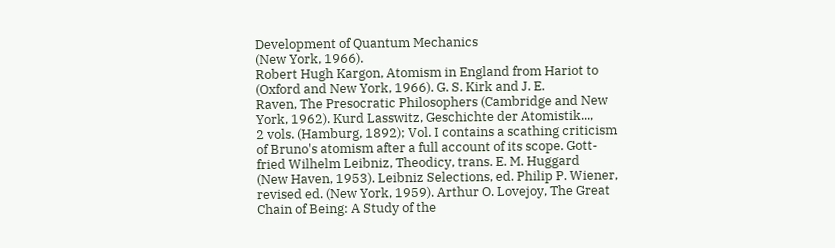Development of Quantum Mechanics
(New York, 1966).
Robert Hugh Kargon, Atomism in England from Hariot to
(Oxford and New York, 1966). G. S. Kirk and J. E.
Raven, The Presocratic Philosophers (Cambridge and New
York, 1962). Kurd Lasswitz, Geschichte der Atomistik...,
2 vols. (Hamburg, 1892); Vol. I contains a scathing criticism
of Bruno's atomism after a full account of its scope. Gott-
fried Wilhelm Leibniz, Theodicy, trans. E. M. Huggard
(New Haven, 1953). Leibniz Selections, ed. Philip P. Wiener,
revised ed. (New York, 1959). Arthur O. Lovejoy, The Great
Chain of Being: A Study of the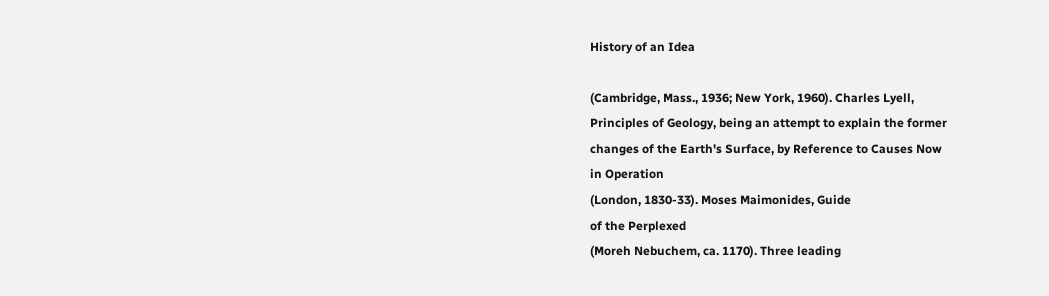History of an Idea

(Cambridge, Mass., 1936; New York, 1960). Charles Lyell,
Principles of Geology, being an attempt to explain the former
changes of the Earth's Surface, by Reference to Causes Now
in Operation
(London, 1830-33). Moses Maimonides, Guide
of the Perplexed
(Moreh Nebuchem, ca. 1170). Three leading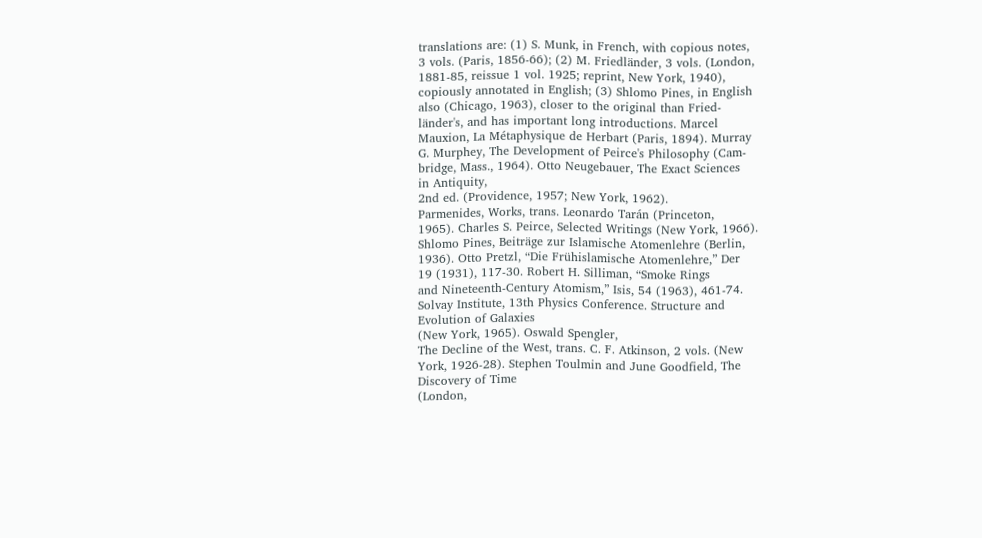translations are: (1) S. Munk, in French, with copious notes,
3 vols. (Paris, 1856-66); (2) M. Friedländer, 3 vols. (London,
1881-85, reissue 1 vol. 1925; reprint, New York, 1940),
copiously annotated in English; (3) Shlomo Pines, in English
also (Chicago, 1963), closer to the original than Fried-
länder's, and has important long introductions. Marcel
Mauxion, La Métaphysique de Herbart (Paris, 1894). Murray
G. Murphey, The Development of Peirce's Philosophy (Cam-
bridge, Mass., 1964). Otto Neugebauer, The Exact Sciences
in Antiquity,
2nd ed. (Providence, 1957; New York, 1962).
Parmenides, Works, trans. Leonardo Tarán (Princeton,
1965). Charles S. Peirce, Selected Writings (New York, 1966).
Shlomo Pines, Beiträge zur Islamische Atomenlehre (Berlin,
1936). Otto Pretzl, “Die Frühislamische Atomenlehre,” Der
19 (1931), 117-30. Robert H. Silliman, “Smoke Rings
and Nineteenth-Century Atomism,” Isis, 54 (1963), 461-74.
Solvay Institute, 13th Physics Conference. Structure and
Evolution of Galaxies
(New York, 1965). Oswald Spengler,
The Decline of the West, trans. C. F. Atkinson, 2 vols. (New
York, 1926-28). Stephen Toulmin and June Goodfield, The
Discovery of Time
(London,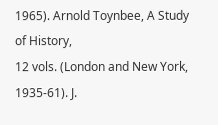1965). Arnold Toynbee, A Study
of History,
12 vols. (London and New York, 1935-61). J.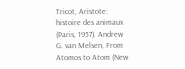Tricot, Aristote: histoire des animaux (Paris, 1957). Andrew
G. van Melsen, From Atomos to Atom (New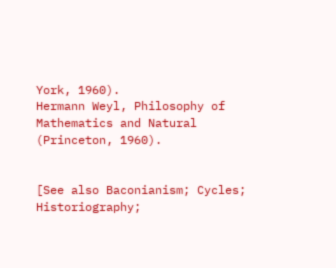York, 1960).
Hermann Weyl, Philosophy of Mathematics and Natural
(Princeton, 1960).


[See also Baconianism; Cycles; Historiography;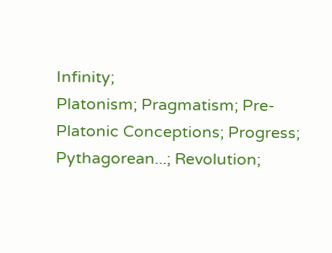Infinity;
Platonism; Pragmatism; Pre-Platonic Conceptions; Progress;
Pythagorean...; Revolution;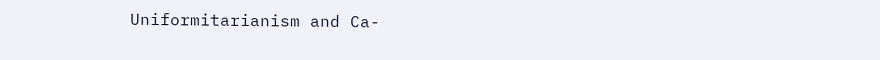Uniformitarianism and Ca-